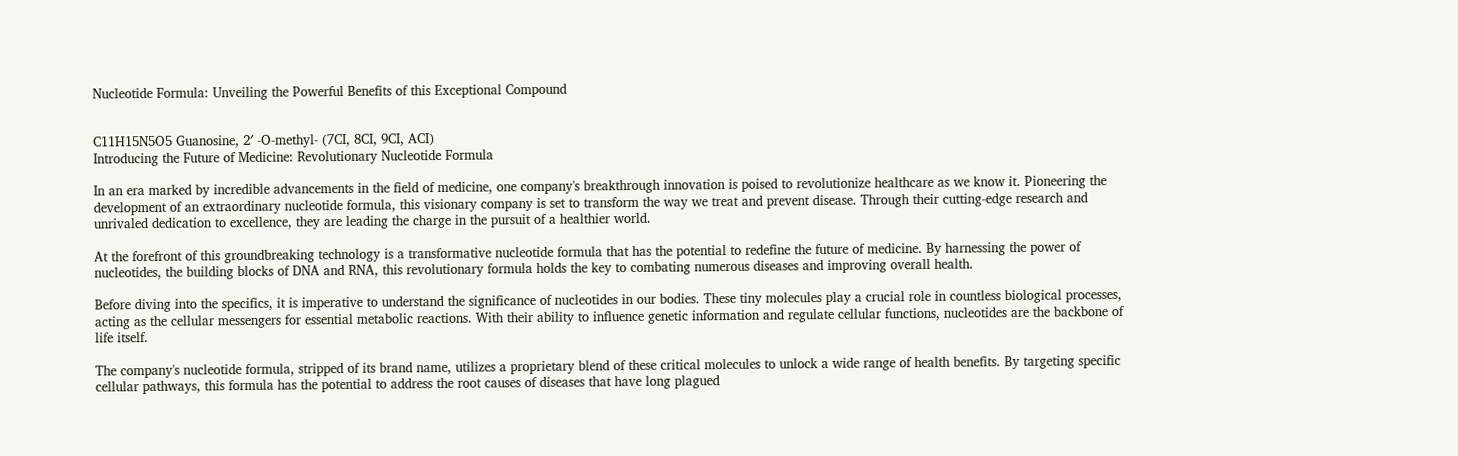Nucleotide Formula: Unveiling the Powerful Benefits of this Exceptional Compound


C11H15N5O5 Guanosine, 2′ -O-methyl- (7CI, 8CI, 9CI, ACI)
Introducing the Future of Medicine: Revolutionary Nucleotide Formula

In an era marked by incredible advancements in the field of medicine, one company's breakthrough innovation is poised to revolutionize healthcare as we know it. Pioneering the development of an extraordinary nucleotide formula, this visionary company is set to transform the way we treat and prevent disease. Through their cutting-edge research and unrivaled dedication to excellence, they are leading the charge in the pursuit of a healthier world.

At the forefront of this groundbreaking technology is a transformative nucleotide formula that has the potential to redefine the future of medicine. By harnessing the power of nucleotides, the building blocks of DNA and RNA, this revolutionary formula holds the key to combating numerous diseases and improving overall health.

Before diving into the specifics, it is imperative to understand the significance of nucleotides in our bodies. These tiny molecules play a crucial role in countless biological processes, acting as the cellular messengers for essential metabolic reactions. With their ability to influence genetic information and regulate cellular functions, nucleotides are the backbone of life itself.

The company's nucleotide formula, stripped of its brand name, utilizes a proprietary blend of these critical molecules to unlock a wide range of health benefits. By targeting specific cellular pathways, this formula has the potential to address the root causes of diseases that have long plagued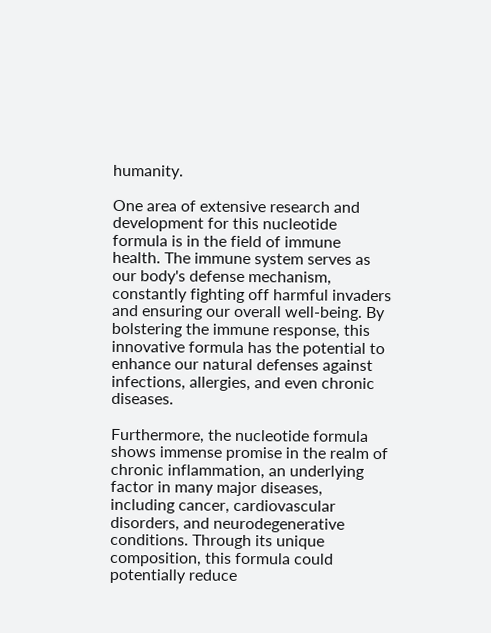humanity.

One area of extensive research and development for this nucleotide formula is in the field of immune health. The immune system serves as our body's defense mechanism, constantly fighting off harmful invaders and ensuring our overall well-being. By bolstering the immune response, this innovative formula has the potential to enhance our natural defenses against infections, allergies, and even chronic diseases.

Furthermore, the nucleotide formula shows immense promise in the realm of chronic inflammation, an underlying factor in many major diseases, including cancer, cardiovascular disorders, and neurodegenerative conditions. Through its unique composition, this formula could potentially reduce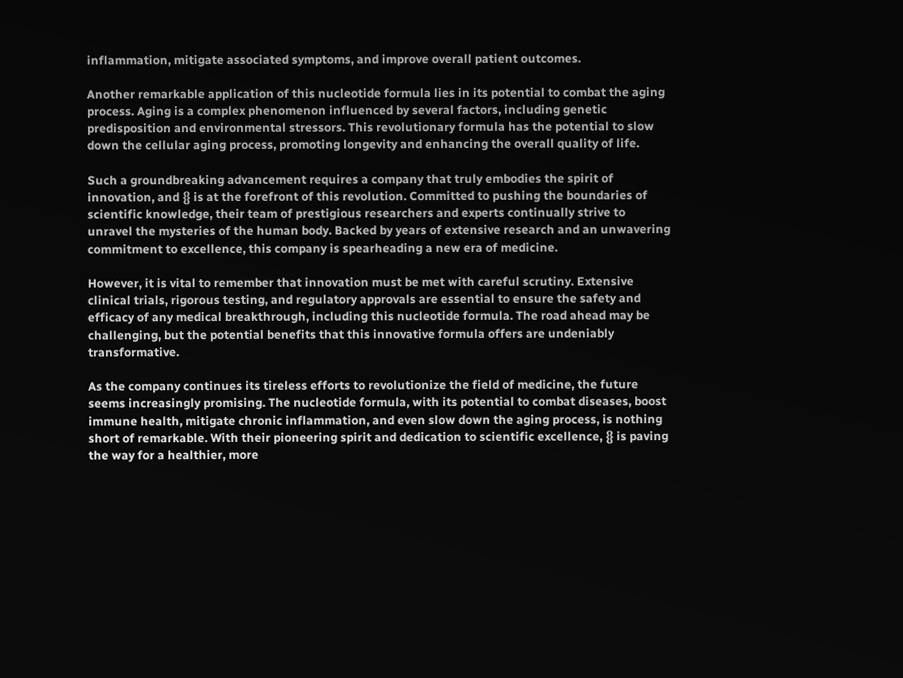inflammation, mitigate associated symptoms, and improve overall patient outcomes.

Another remarkable application of this nucleotide formula lies in its potential to combat the aging process. Aging is a complex phenomenon influenced by several factors, including genetic predisposition and environmental stressors. This revolutionary formula has the potential to slow down the cellular aging process, promoting longevity and enhancing the overall quality of life.

Such a groundbreaking advancement requires a company that truly embodies the spirit of innovation, and {} is at the forefront of this revolution. Committed to pushing the boundaries of scientific knowledge, their team of prestigious researchers and experts continually strive to unravel the mysteries of the human body. Backed by years of extensive research and an unwavering commitment to excellence, this company is spearheading a new era of medicine.

However, it is vital to remember that innovation must be met with careful scrutiny. Extensive clinical trials, rigorous testing, and regulatory approvals are essential to ensure the safety and efficacy of any medical breakthrough, including this nucleotide formula. The road ahead may be challenging, but the potential benefits that this innovative formula offers are undeniably transformative.

As the company continues its tireless efforts to revolutionize the field of medicine, the future seems increasingly promising. The nucleotide formula, with its potential to combat diseases, boost immune health, mitigate chronic inflammation, and even slow down the aging process, is nothing short of remarkable. With their pioneering spirit and dedication to scientific excellence, {} is paving the way for a healthier, more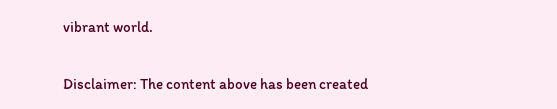vibrant world.

Disclaimer: The content above has been created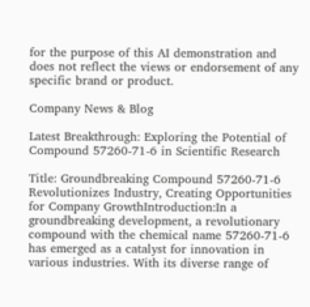for the purpose of this AI demonstration and does not reflect the views or endorsement of any specific brand or product.

Company News & Blog

Latest Breakthrough: Exploring the Potential of Compound 57260-71-6 in Scientific Research

Title: Groundbreaking Compound 57260-71-6 Revolutionizes Industry, Creating Opportunities for Company GrowthIntroduction:In a groundbreaking development, a revolutionary compound with the chemical name 57260-71-6 has emerged as a catalyst for innovation in various industries. With its diverse range of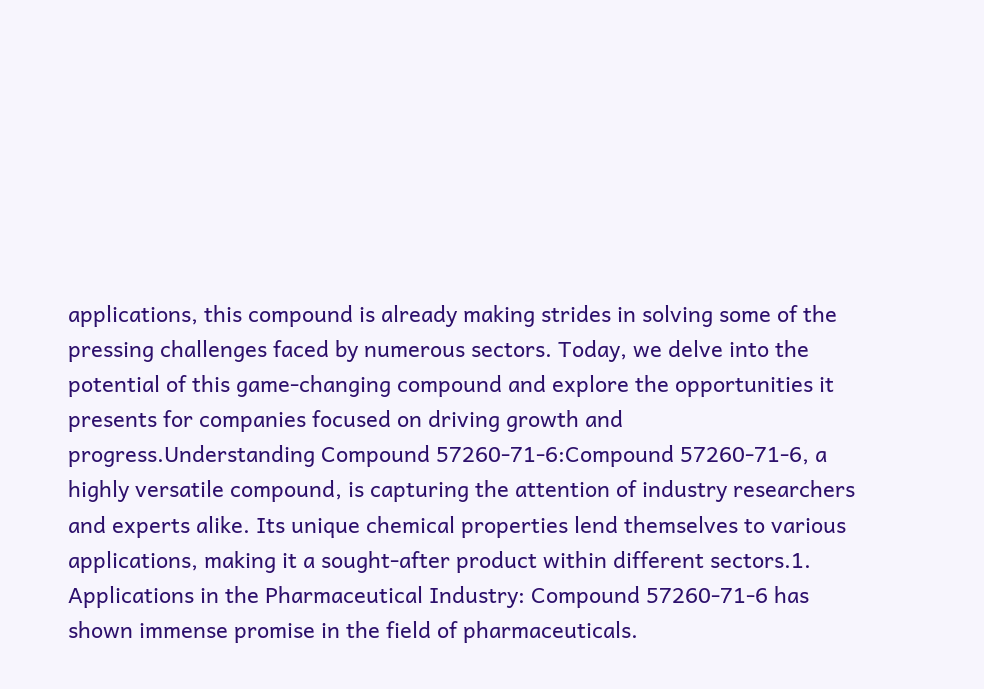applications, this compound is already making strides in solving some of the pressing challenges faced by numerous sectors. Today, we delve into the potential of this game-changing compound and explore the opportunities it presents for companies focused on driving growth and progress.Understanding Compound 57260-71-6:Compound 57260-71-6, a highly versatile compound, is capturing the attention of industry researchers and experts alike. Its unique chemical properties lend themselves to various applications, making it a sought-after product within different sectors.1. Applications in the Pharmaceutical Industry: Compound 57260-71-6 has shown immense promise in the field of pharmaceuticals.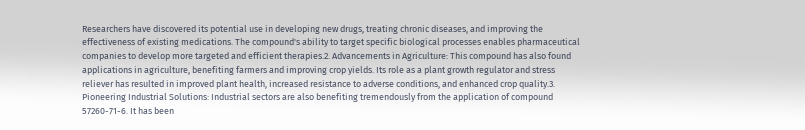Researchers have discovered its potential use in developing new drugs, treating chronic diseases, and improving the effectiveness of existing medications. The compound's ability to target specific biological processes enables pharmaceutical companies to develop more targeted and efficient therapies.2. Advancements in Agriculture: This compound has also found applications in agriculture, benefiting farmers and improving crop yields. Its role as a plant growth regulator and stress reliever has resulted in improved plant health, increased resistance to adverse conditions, and enhanced crop quality.3. Pioneering Industrial Solutions: Industrial sectors are also benefiting tremendously from the application of compound 57260-71-6. It has been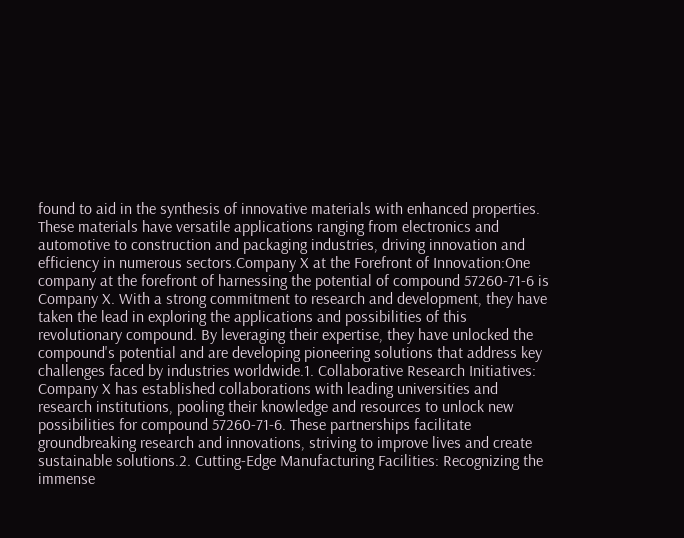found to aid in the synthesis of innovative materials with enhanced properties. These materials have versatile applications ranging from electronics and automotive to construction and packaging industries, driving innovation and efficiency in numerous sectors.Company X at the Forefront of Innovation:One company at the forefront of harnessing the potential of compound 57260-71-6 is Company X. With a strong commitment to research and development, they have taken the lead in exploring the applications and possibilities of this revolutionary compound. By leveraging their expertise, they have unlocked the compound's potential and are developing pioneering solutions that address key challenges faced by industries worldwide.1. Collaborative Research Initiatives: Company X has established collaborations with leading universities and research institutions, pooling their knowledge and resources to unlock new possibilities for compound 57260-71-6. These partnerships facilitate groundbreaking research and innovations, striving to improve lives and create sustainable solutions.2. Cutting-Edge Manufacturing Facilities: Recognizing the immense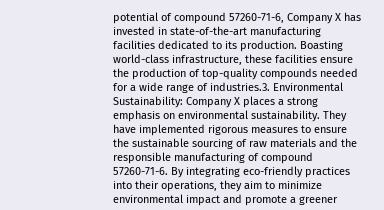potential of compound 57260-71-6, Company X has invested in state-of-the-art manufacturing facilities dedicated to its production. Boasting world-class infrastructure, these facilities ensure the production of top-quality compounds needed for a wide range of industries.3. Environmental Sustainability: Company X places a strong emphasis on environmental sustainability. They have implemented rigorous measures to ensure the sustainable sourcing of raw materials and the responsible manufacturing of compound 57260-71-6. By integrating eco-friendly practices into their operations, they aim to minimize environmental impact and promote a greener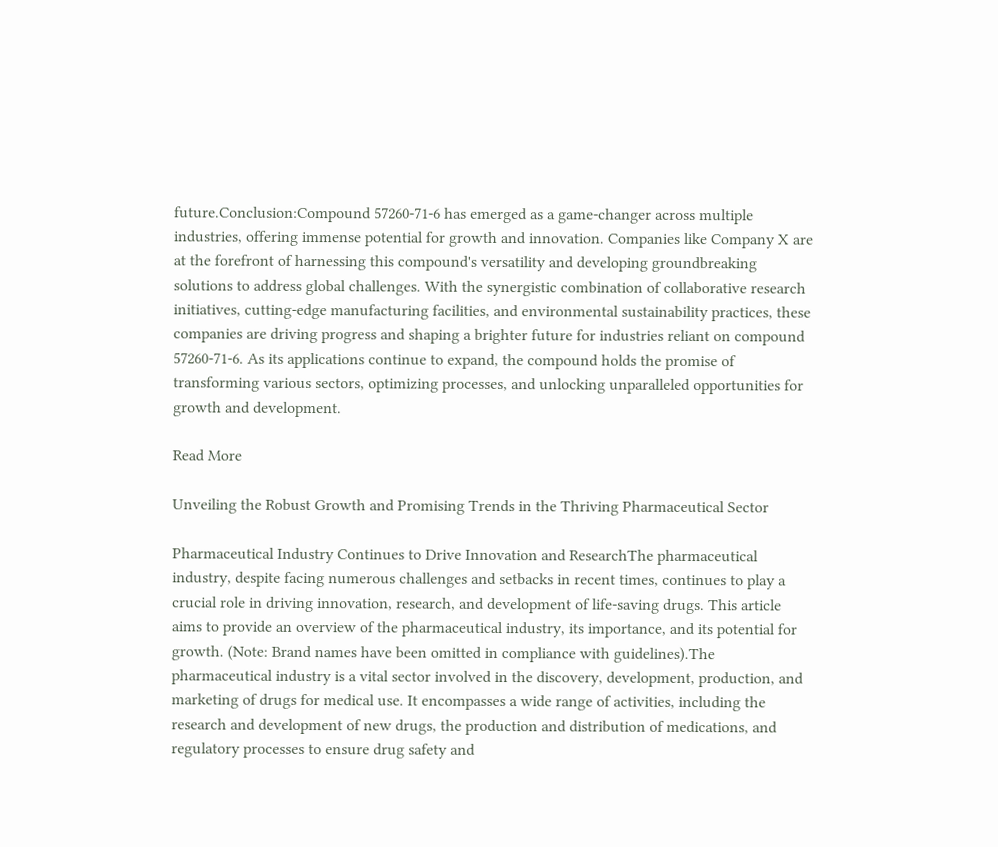future.Conclusion:Compound 57260-71-6 has emerged as a game-changer across multiple industries, offering immense potential for growth and innovation. Companies like Company X are at the forefront of harnessing this compound's versatility and developing groundbreaking solutions to address global challenges. With the synergistic combination of collaborative research initiatives, cutting-edge manufacturing facilities, and environmental sustainability practices, these companies are driving progress and shaping a brighter future for industries reliant on compound 57260-71-6. As its applications continue to expand, the compound holds the promise of transforming various sectors, optimizing processes, and unlocking unparalleled opportunities for growth and development.

Read More

Unveiling the Robust Growth and Promising Trends in the Thriving Pharmaceutical Sector

Pharmaceutical Industry Continues to Drive Innovation and ResearchThe pharmaceutical industry, despite facing numerous challenges and setbacks in recent times, continues to play a crucial role in driving innovation, research, and development of life-saving drugs. This article aims to provide an overview of the pharmaceutical industry, its importance, and its potential for growth. (Note: Brand names have been omitted in compliance with guidelines).The pharmaceutical industry is a vital sector involved in the discovery, development, production, and marketing of drugs for medical use. It encompasses a wide range of activities, including the research and development of new drugs, the production and distribution of medications, and regulatory processes to ensure drug safety and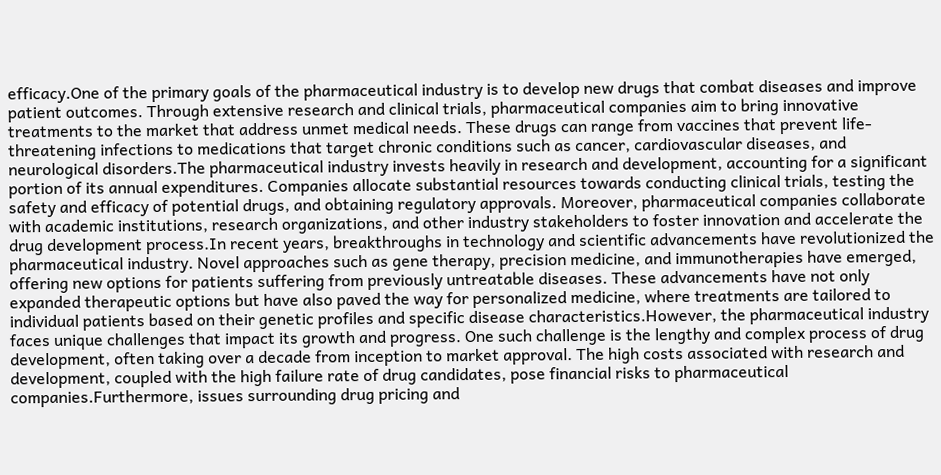efficacy.One of the primary goals of the pharmaceutical industry is to develop new drugs that combat diseases and improve patient outcomes. Through extensive research and clinical trials, pharmaceutical companies aim to bring innovative treatments to the market that address unmet medical needs. These drugs can range from vaccines that prevent life-threatening infections to medications that target chronic conditions such as cancer, cardiovascular diseases, and neurological disorders.The pharmaceutical industry invests heavily in research and development, accounting for a significant portion of its annual expenditures. Companies allocate substantial resources towards conducting clinical trials, testing the safety and efficacy of potential drugs, and obtaining regulatory approvals. Moreover, pharmaceutical companies collaborate with academic institutions, research organizations, and other industry stakeholders to foster innovation and accelerate the drug development process.In recent years, breakthroughs in technology and scientific advancements have revolutionized the pharmaceutical industry. Novel approaches such as gene therapy, precision medicine, and immunotherapies have emerged, offering new options for patients suffering from previously untreatable diseases. These advancements have not only expanded therapeutic options but have also paved the way for personalized medicine, where treatments are tailored to individual patients based on their genetic profiles and specific disease characteristics.However, the pharmaceutical industry faces unique challenges that impact its growth and progress. One such challenge is the lengthy and complex process of drug development, often taking over a decade from inception to market approval. The high costs associated with research and development, coupled with the high failure rate of drug candidates, pose financial risks to pharmaceutical companies.Furthermore, issues surrounding drug pricing and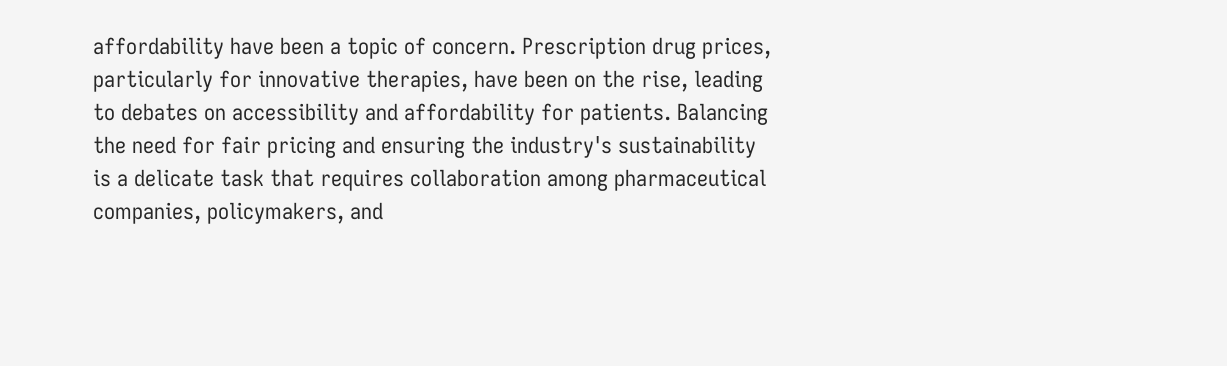affordability have been a topic of concern. Prescription drug prices, particularly for innovative therapies, have been on the rise, leading to debates on accessibility and affordability for patients. Balancing the need for fair pricing and ensuring the industry's sustainability is a delicate task that requires collaboration among pharmaceutical companies, policymakers, and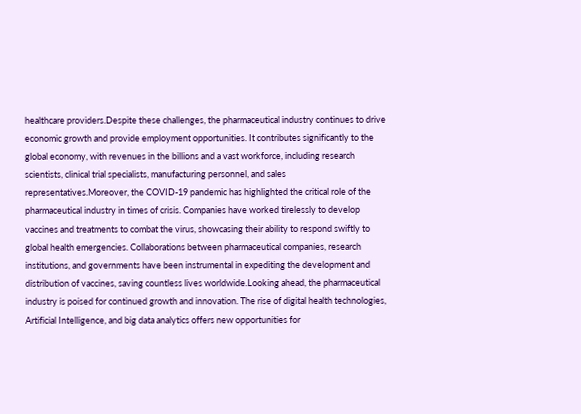healthcare providers.Despite these challenges, the pharmaceutical industry continues to drive economic growth and provide employment opportunities. It contributes significantly to the global economy, with revenues in the billions and a vast workforce, including research scientists, clinical trial specialists, manufacturing personnel, and sales representatives.Moreover, the COVID-19 pandemic has highlighted the critical role of the pharmaceutical industry in times of crisis. Companies have worked tirelessly to develop vaccines and treatments to combat the virus, showcasing their ability to respond swiftly to global health emergencies. Collaborations between pharmaceutical companies, research institutions, and governments have been instrumental in expediting the development and distribution of vaccines, saving countless lives worldwide.Looking ahead, the pharmaceutical industry is poised for continued growth and innovation. The rise of digital health technologies, Artificial Intelligence, and big data analytics offers new opportunities for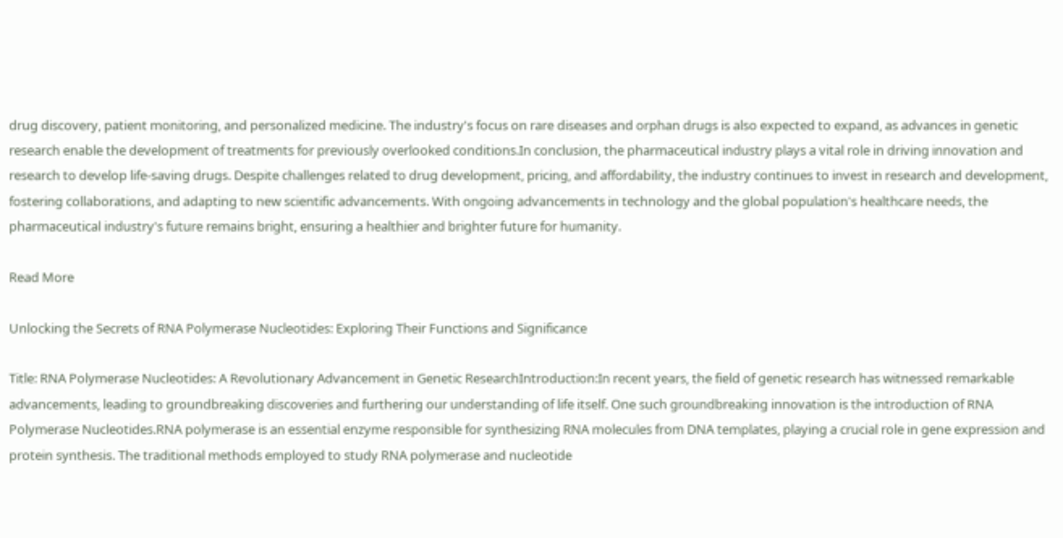drug discovery, patient monitoring, and personalized medicine. The industry's focus on rare diseases and orphan drugs is also expected to expand, as advances in genetic research enable the development of treatments for previously overlooked conditions.In conclusion, the pharmaceutical industry plays a vital role in driving innovation and research to develop life-saving drugs. Despite challenges related to drug development, pricing, and affordability, the industry continues to invest in research and development, fostering collaborations, and adapting to new scientific advancements. With ongoing advancements in technology and the global population's healthcare needs, the pharmaceutical industry's future remains bright, ensuring a healthier and brighter future for humanity.

Read More

Unlocking the Secrets of RNA Polymerase Nucleotides: Exploring Their Functions and Significance

Title: RNA Polymerase Nucleotides: A Revolutionary Advancement in Genetic ResearchIntroduction:In recent years, the field of genetic research has witnessed remarkable advancements, leading to groundbreaking discoveries and furthering our understanding of life itself. One such groundbreaking innovation is the introduction of RNA Polymerase Nucleotides.RNA polymerase is an essential enzyme responsible for synthesizing RNA molecules from DNA templates, playing a crucial role in gene expression and protein synthesis. The traditional methods employed to study RNA polymerase and nucleotide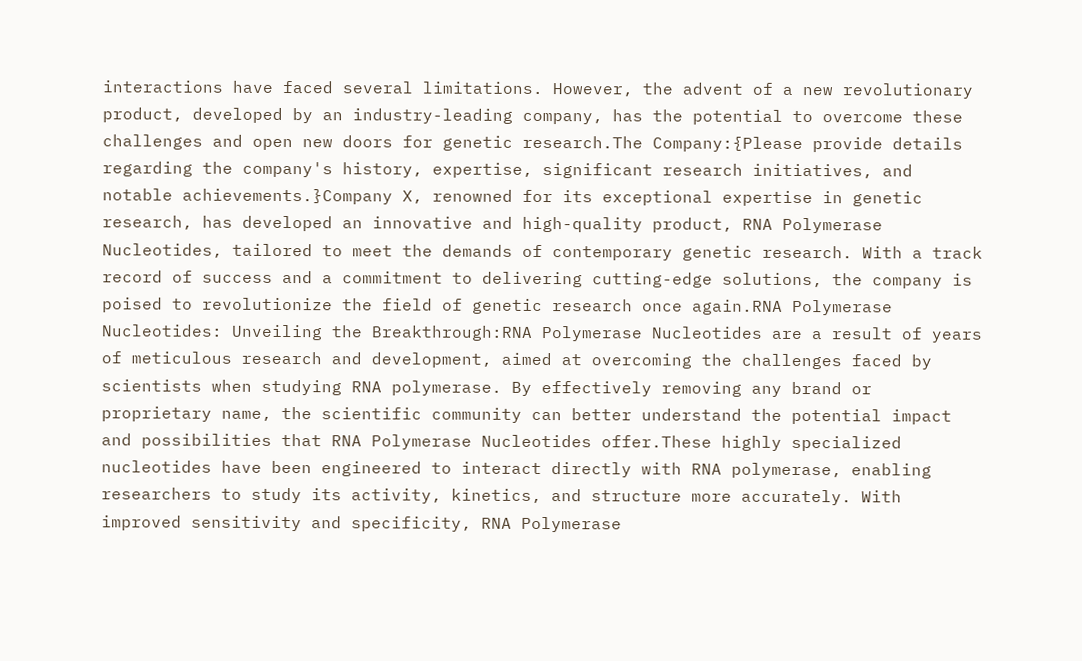interactions have faced several limitations. However, the advent of a new revolutionary product, developed by an industry-leading company, has the potential to overcome these challenges and open new doors for genetic research.The Company:{Please provide details regarding the company's history, expertise, significant research initiatives, and notable achievements.}Company X, renowned for its exceptional expertise in genetic research, has developed an innovative and high-quality product, RNA Polymerase Nucleotides, tailored to meet the demands of contemporary genetic research. With a track record of success and a commitment to delivering cutting-edge solutions, the company is poised to revolutionize the field of genetic research once again.RNA Polymerase Nucleotides: Unveiling the Breakthrough:RNA Polymerase Nucleotides are a result of years of meticulous research and development, aimed at overcoming the challenges faced by scientists when studying RNA polymerase. By effectively removing any brand or proprietary name, the scientific community can better understand the potential impact and possibilities that RNA Polymerase Nucleotides offer.These highly specialized nucleotides have been engineered to interact directly with RNA polymerase, enabling researchers to study its activity, kinetics, and structure more accurately. With improved sensitivity and specificity, RNA Polymerase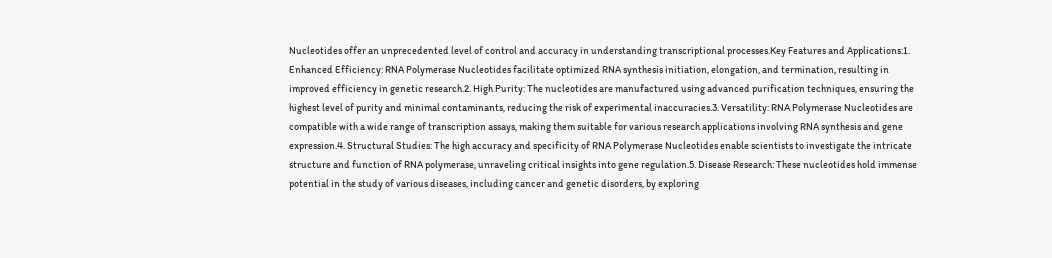Nucleotides offer an unprecedented level of control and accuracy in understanding transcriptional processes.Key Features and Applications:1. Enhanced Efficiency: RNA Polymerase Nucleotides facilitate optimized RNA synthesis initiation, elongation, and termination, resulting in improved efficiency in genetic research.2. High Purity: The nucleotides are manufactured using advanced purification techniques, ensuring the highest level of purity and minimal contaminants, reducing the risk of experimental inaccuracies.3. Versatility: RNA Polymerase Nucleotides are compatible with a wide range of transcription assays, making them suitable for various research applications involving RNA synthesis and gene expression.4. Structural Studies: The high accuracy and specificity of RNA Polymerase Nucleotides enable scientists to investigate the intricate structure and function of RNA polymerase, unraveling critical insights into gene regulation.5. Disease Research: These nucleotides hold immense potential in the study of various diseases, including cancer and genetic disorders, by exploring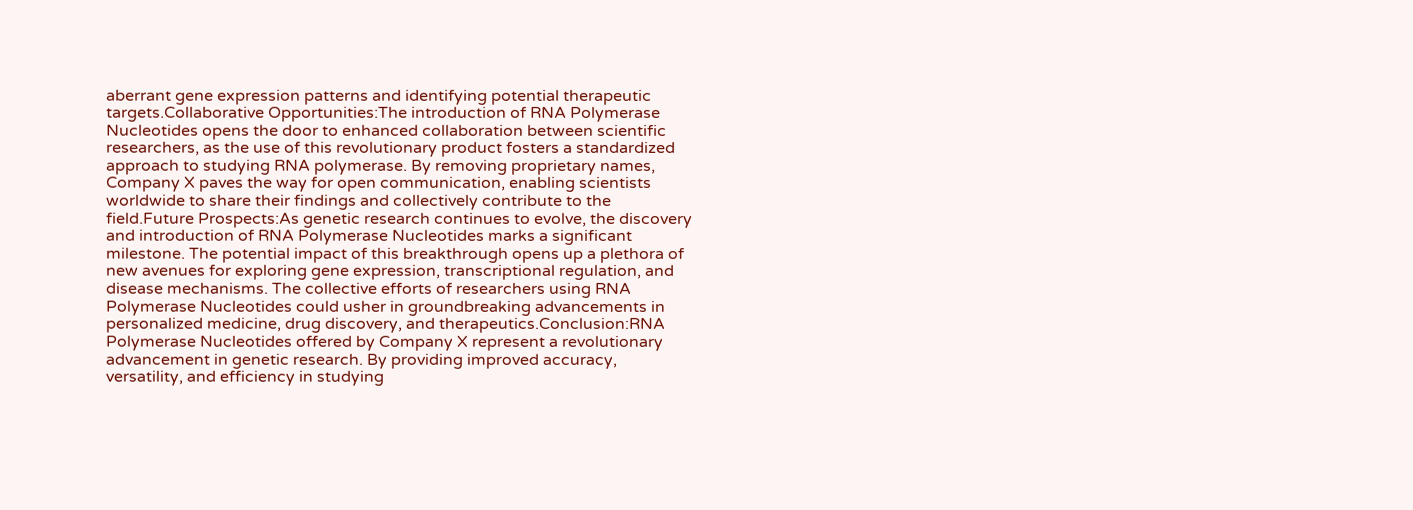aberrant gene expression patterns and identifying potential therapeutic targets.Collaborative Opportunities:The introduction of RNA Polymerase Nucleotides opens the door to enhanced collaboration between scientific researchers, as the use of this revolutionary product fosters a standardized approach to studying RNA polymerase. By removing proprietary names, Company X paves the way for open communication, enabling scientists worldwide to share their findings and collectively contribute to the field.Future Prospects:As genetic research continues to evolve, the discovery and introduction of RNA Polymerase Nucleotides marks a significant milestone. The potential impact of this breakthrough opens up a plethora of new avenues for exploring gene expression, transcriptional regulation, and disease mechanisms. The collective efforts of researchers using RNA Polymerase Nucleotides could usher in groundbreaking advancements in personalized medicine, drug discovery, and therapeutics.Conclusion:RNA Polymerase Nucleotides offered by Company X represent a revolutionary advancement in genetic research. By providing improved accuracy, versatility, and efficiency in studying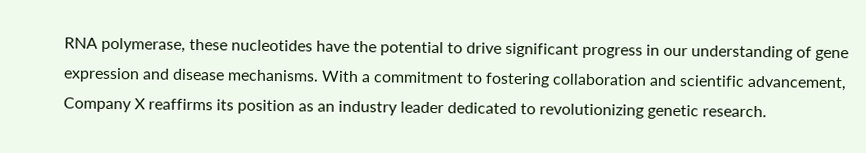RNA polymerase, these nucleotides have the potential to drive significant progress in our understanding of gene expression and disease mechanisms. With a commitment to fostering collaboration and scientific advancement, Company X reaffirms its position as an industry leader dedicated to revolutionizing genetic research.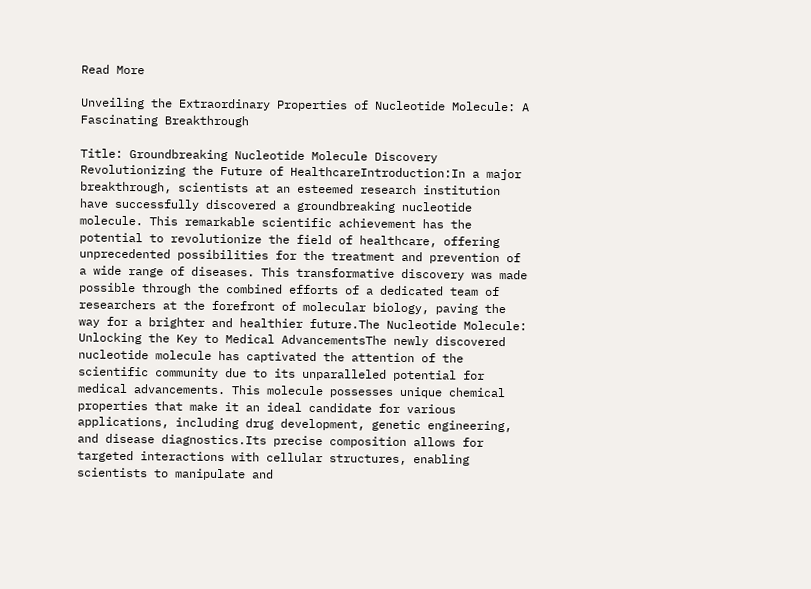Read More

Unveiling the Extraordinary Properties of Nucleotide Molecule: A Fascinating Breakthrough

Title: Groundbreaking Nucleotide Molecule Discovery Revolutionizing the Future of HealthcareIntroduction:In a major breakthrough, scientists at an esteemed research institution have successfully discovered a groundbreaking nucleotide molecule. This remarkable scientific achievement has the potential to revolutionize the field of healthcare, offering unprecedented possibilities for the treatment and prevention of a wide range of diseases. This transformative discovery was made possible through the combined efforts of a dedicated team of researchers at the forefront of molecular biology, paving the way for a brighter and healthier future.The Nucleotide Molecule: Unlocking the Key to Medical AdvancementsThe newly discovered nucleotide molecule has captivated the attention of the scientific community due to its unparalleled potential for medical advancements. This molecule possesses unique chemical properties that make it an ideal candidate for various applications, including drug development, genetic engineering, and disease diagnostics.Its precise composition allows for targeted interactions with cellular structures, enabling scientists to manipulate and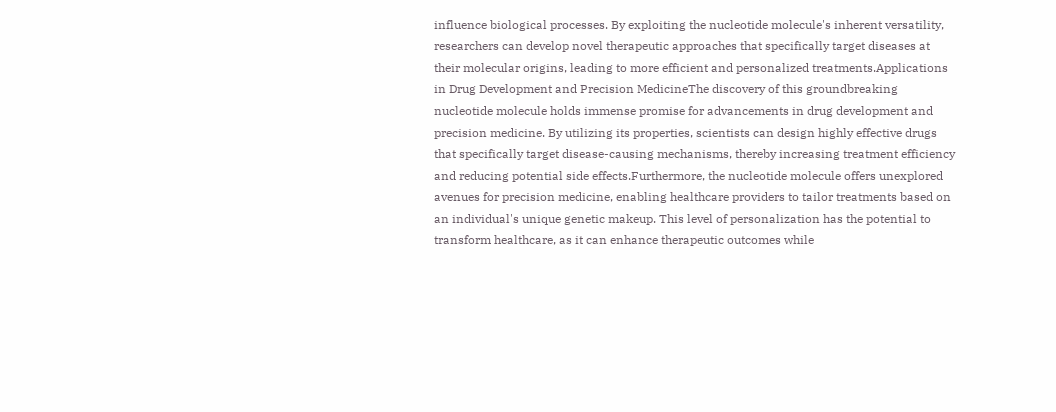influence biological processes. By exploiting the nucleotide molecule's inherent versatility, researchers can develop novel therapeutic approaches that specifically target diseases at their molecular origins, leading to more efficient and personalized treatments.Applications in Drug Development and Precision MedicineThe discovery of this groundbreaking nucleotide molecule holds immense promise for advancements in drug development and precision medicine. By utilizing its properties, scientists can design highly effective drugs that specifically target disease-causing mechanisms, thereby increasing treatment efficiency and reducing potential side effects.Furthermore, the nucleotide molecule offers unexplored avenues for precision medicine, enabling healthcare providers to tailor treatments based on an individual's unique genetic makeup. This level of personalization has the potential to transform healthcare, as it can enhance therapeutic outcomes while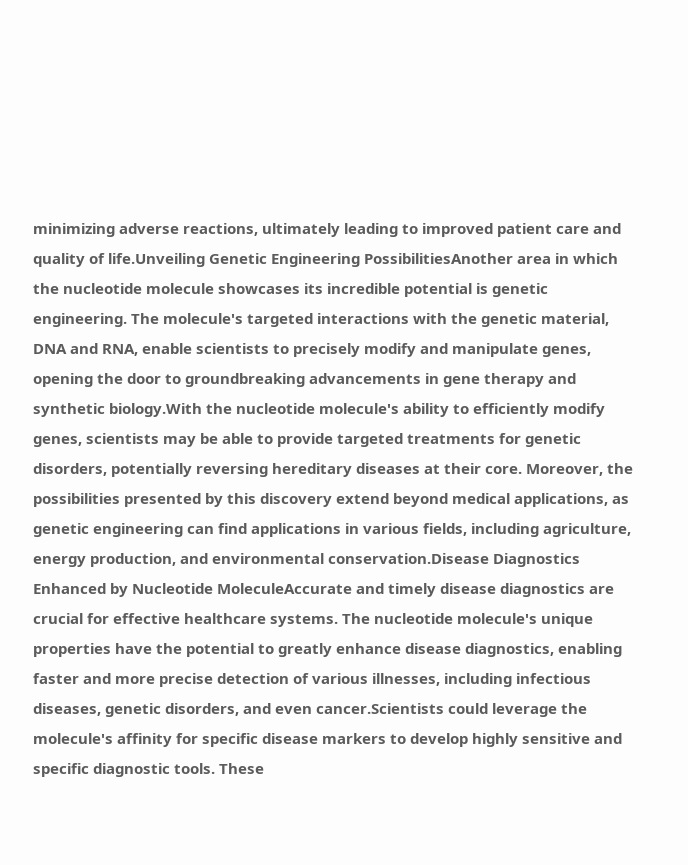minimizing adverse reactions, ultimately leading to improved patient care and quality of life.Unveiling Genetic Engineering PossibilitiesAnother area in which the nucleotide molecule showcases its incredible potential is genetic engineering. The molecule's targeted interactions with the genetic material, DNA and RNA, enable scientists to precisely modify and manipulate genes, opening the door to groundbreaking advancements in gene therapy and synthetic biology.With the nucleotide molecule's ability to efficiently modify genes, scientists may be able to provide targeted treatments for genetic disorders, potentially reversing hereditary diseases at their core. Moreover, the possibilities presented by this discovery extend beyond medical applications, as genetic engineering can find applications in various fields, including agriculture, energy production, and environmental conservation.Disease Diagnostics Enhanced by Nucleotide MoleculeAccurate and timely disease diagnostics are crucial for effective healthcare systems. The nucleotide molecule's unique properties have the potential to greatly enhance disease diagnostics, enabling faster and more precise detection of various illnesses, including infectious diseases, genetic disorders, and even cancer.Scientists could leverage the molecule's affinity for specific disease markers to develop highly sensitive and specific diagnostic tools. These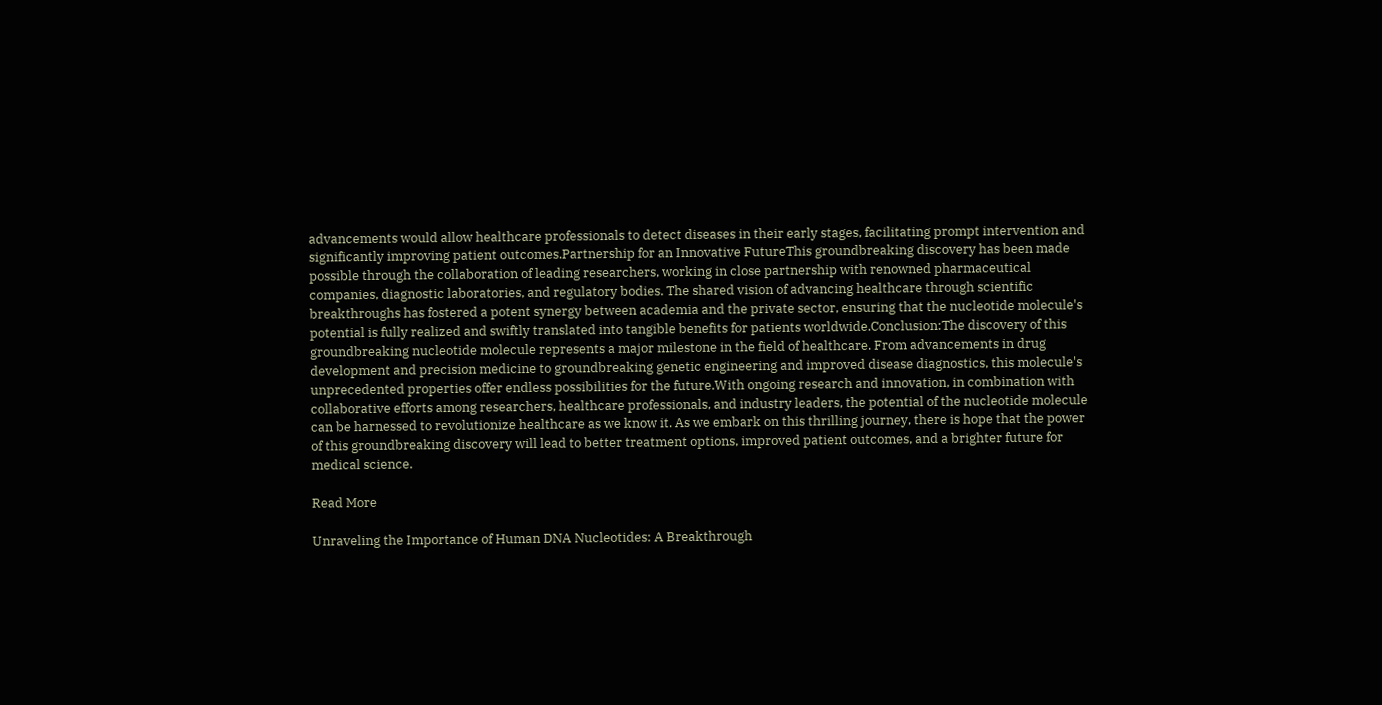advancements would allow healthcare professionals to detect diseases in their early stages, facilitating prompt intervention and significantly improving patient outcomes.Partnership for an Innovative FutureThis groundbreaking discovery has been made possible through the collaboration of leading researchers, working in close partnership with renowned pharmaceutical companies, diagnostic laboratories, and regulatory bodies. The shared vision of advancing healthcare through scientific breakthroughs has fostered a potent synergy between academia and the private sector, ensuring that the nucleotide molecule's potential is fully realized and swiftly translated into tangible benefits for patients worldwide.Conclusion:The discovery of this groundbreaking nucleotide molecule represents a major milestone in the field of healthcare. From advancements in drug development and precision medicine to groundbreaking genetic engineering and improved disease diagnostics, this molecule's unprecedented properties offer endless possibilities for the future.With ongoing research and innovation, in combination with collaborative efforts among researchers, healthcare professionals, and industry leaders, the potential of the nucleotide molecule can be harnessed to revolutionize healthcare as we know it. As we embark on this thrilling journey, there is hope that the power of this groundbreaking discovery will lead to better treatment options, improved patient outcomes, and a brighter future for medical science.

Read More

Unraveling the Importance of Human DNA Nucleotides: A Breakthrough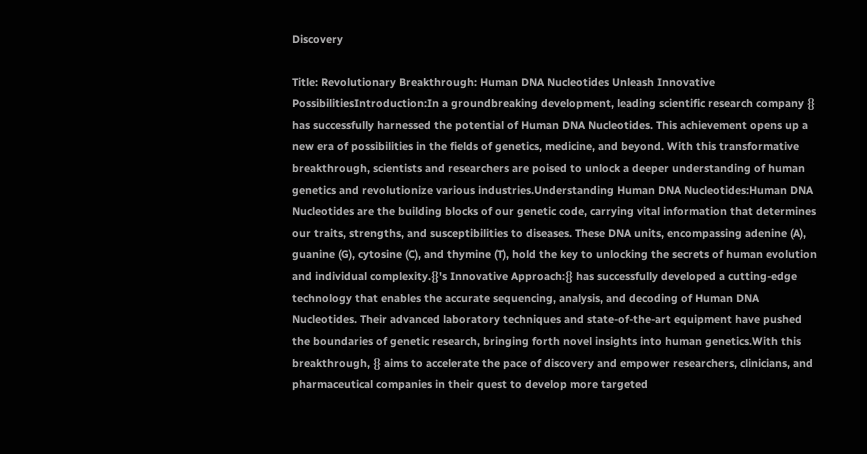Discovery

Title: Revolutionary Breakthrough: Human DNA Nucleotides Unleash Innovative PossibilitiesIntroduction:In a groundbreaking development, leading scientific research company {} has successfully harnessed the potential of Human DNA Nucleotides. This achievement opens up a new era of possibilities in the fields of genetics, medicine, and beyond. With this transformative breakthrough, scientists and researchers are poised to unlock a deeper understanding of human genetics and revolutionize various industries.Understanding Human DNA Nucleotides:Human DNA Nucleotides are the building blocks of our genetic code, carrying vital information that determines our traits, strengths, and susceptibilities to diseases. These DNA units, encompassing adenine (A), guanine (G), cytosine (C), and thymine (T), hold the key to unlocking the secrets of human evolution and individual complexity.{}'s Innovative Approach:{} has successfully developed a cutting-edge technology that enables the accurate sequencing, analysis, and decoding of Human DNA Nucleotides. Their advanced laboratory techniques and state-of-the-art equipment have pushed the boundaries of genetic research, bringing forth novel insights into human genetics.With this breakthrough, {} aims to accelerate the pace of discovery and empower researchers, clinicians, and pharmaceutical companies in their quest to develop more targeted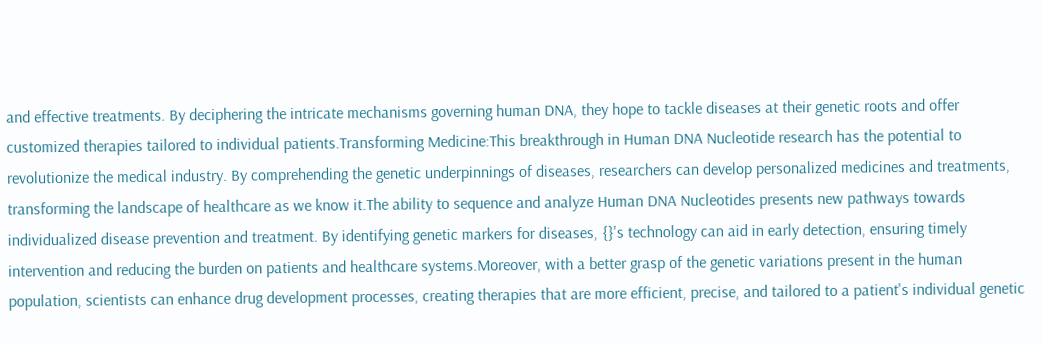and effective treatments. By deciphering the intricate mechanisms governing human DNA, they hope to tackle diseases at their genetic roots and offer customized therapies tailored to individual patients.Transforming Medicine:This breakthrough in Human DNA Nucleotide research has the potential to revolutionize the medical industry. By comprehending the genetic underpinnings of diseases, researchers can develop personalized medicines and treatments, transforming the landscape of healthcare as we know it.The ability to sequence and analyze Human DNA Nucleotides presents new pathways towards individualized disease prevention and treatment. By identifying genetic markers for diseases, {}'s technology can aid in early detection, ensuring timely intervention and reducing the burden on patients and healthcare systems.Moreover, with a better grasp of the genetic variations present in the human population, scientists can enhance drug development processes, creating therapies that are more efficient, precise, and tailored to a patient's individual genetic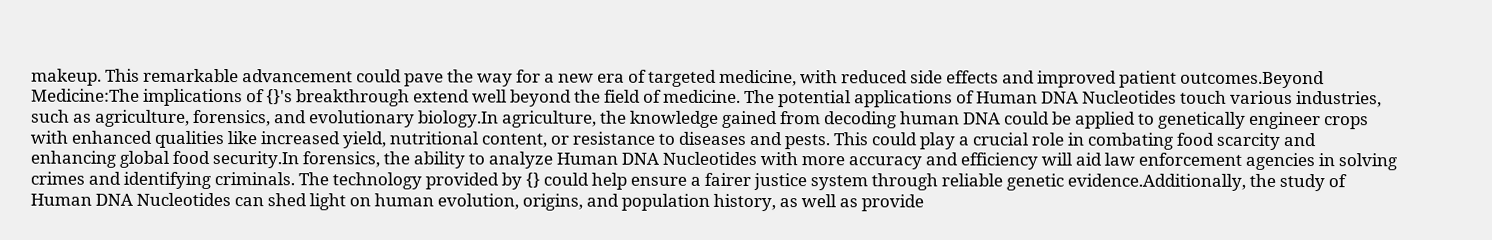makeup. This remarkable advancement could pave the way for a new era of targeted medicine, with reduced side effects and improved patient outcomes.Beyond Medicine:The implications of {}'s breakthrough extend well beyond the field of medicine. The potential applications of Human DNA Nucleotides touch various industries, such as agriculture, forensics, and evolutionary biology.In agriculture, the knowledge gained from decoding human DNA could be applied to genetically engineer crops with enhanced qualities like increased yield, nutritional content, or resistance to diseases and pests. This could play a crucial role in combating food scarcity and enhancing global food security.In forensics, the ability to analyze Human DNA Nucleotides with more accuracy and efficiency will aid law enforcement agencies in solving crimes and identifying criminals. The technology provided by {} could help ensure a fairer justice system through reliable genetic evidence.Additionally, the study of Human DNA Nucleotides can shed light on human evolution, origins, and population history, as well as provide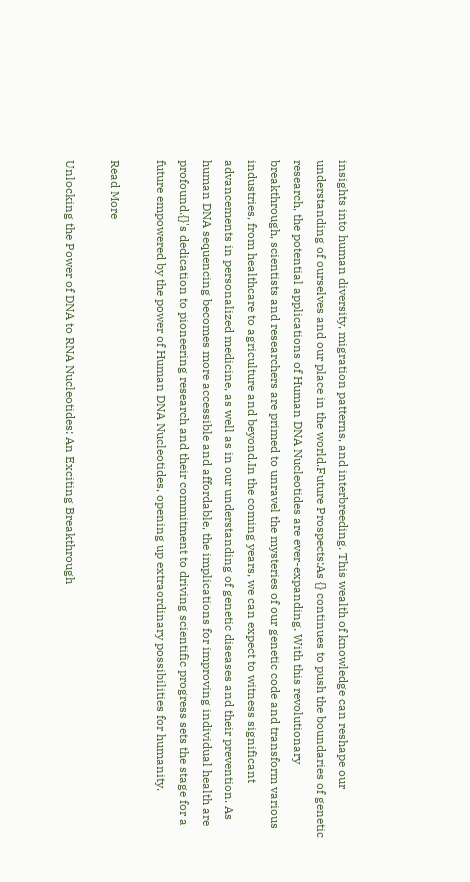insights into human diversity, migration patterns, and interbreeding. This wealth of knowledge can reshape our understanding of ourselves and our place in the world.Future Prospects:As {} continues to push the boundaries of genetic research, the potential applications of Human DNA Nucleotides are ever-expanding. With this revolutionary breakthrough, scientists and researchers are primed to unravel the mysteries of our genetic code and transform various industries, from healthcare to agriculture and beyond.In the coming years, we can expect to witness significant advancements in personalized medicine, as well as in our understanding of genetic diseases and their prevention. As human DNA sequencing becomes more accessible and affordable, the implications for improving individual health are profound.{}'s dedication to pioneering research and their commitment to driving scientific progress sets the stage for a future empowered by the power of Human DNA Nucleotides, opening up extraordinary possibilities for humanity.

Read More

Unlocking the Power of DNA to RNA Nucleotides: An Exciting Breakthrough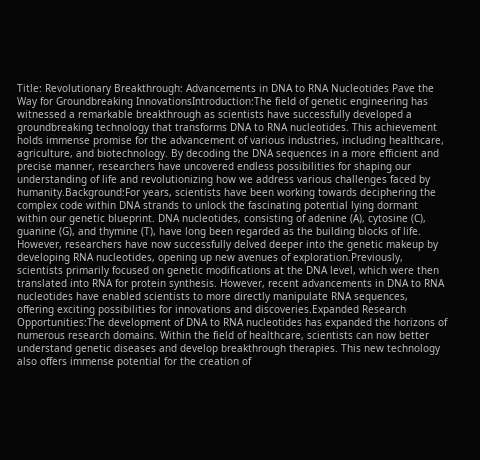Title: Revolutionary Breakthrough: Advancements in DNA to RNA Nucleotides Pave the Way for Groundbreaking InnovationsIntroduction:The field of genetic engineering has witnessed a remarkable breakthrough as scientists have successfully developed a groundbreaking technology that transforms DNA to RNA nucleotides. This achievement holds immense promise for the advancement of various industries, including healthcare, agriculture, and biotechnology. By decoding the DNA sequences in a more efficient and precise manner, researchers have uncovered endless possibilities for shaping our understanding of life and revolutionizing how we address various challenges faced by humanity.Background:For years, scientists have been working towards deciphering the complex code within DNA strands to unlock the fascinating potential lying dormant within our genetic blueprint. DNA nucleotides, consisting of adenine (A), cytosine (C), guanine (G), and thymine (T), have long been regarded as the building blocks of life. However, researchers have now successfully delved deeper into the genetic makeup by developing RNA nucleotides, opening up new avenues of exploration.Previously, scientists primarily focused on genetic modifications at the DNA level, which were then translated into RNA for protein synthesis. However, recent advancements in DNA to RNA nucleotides have enabled scientists to more directly manipulate RNA sequences, offering exciting possibilities for innovations and discoveries.Expanded Research Opportunities:The development of DNA to RNA nucleotides has expanded the horizons of numerous research domains. Within the field of healthcare, scientists can now better understand genetic diseases and develop breakthrough therapies. This new technology also offers immense potential for the creation of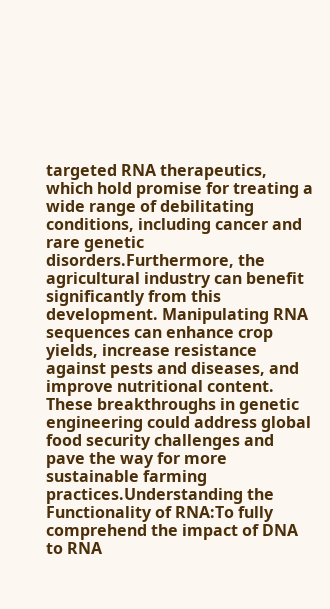targeted RNA therapeutics, which hold promise for treating a wide range of debilitating conditions, including cancer and rare genetic disorders.Furthermore, the agricultural industry can benefit significantly from this development. Manipulating RNA sequences can enhance crop yields, increase resistance against pests and diseases, and improve nutritional content. These breakthroughs in genetic engineering could address global food security challenges and pave the way for more sustainable farming practices.Understanding the Functionality of RNA:To fully comprehend the impact of DNA to RNA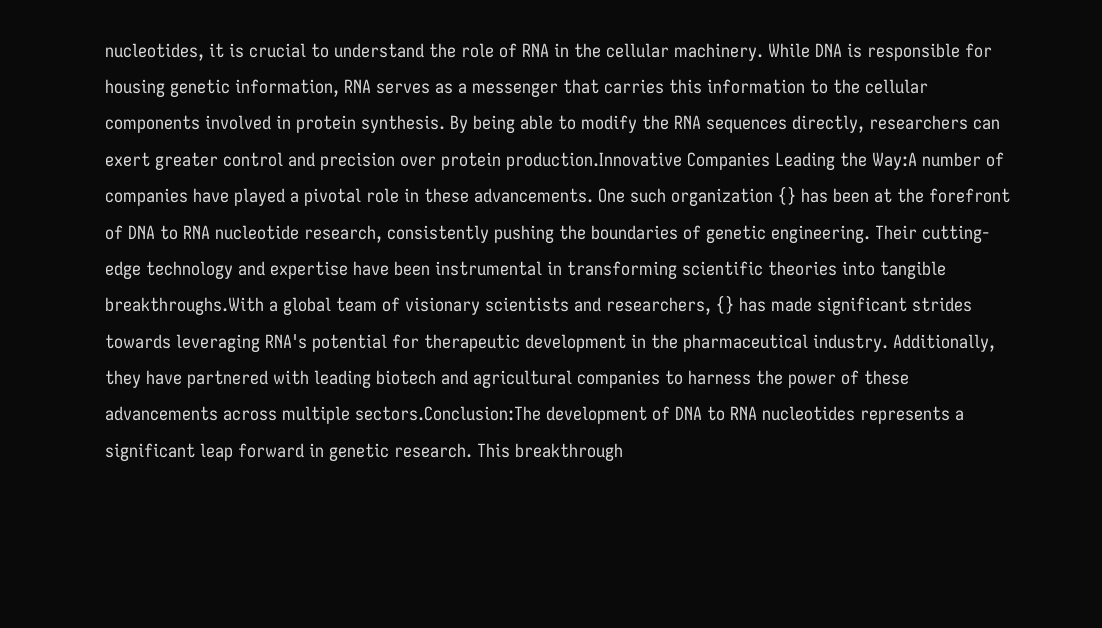nucleotides, it is crucial to understand the role of RNA in the cellular machinery. While DNA is responsible for housing genetic information, RNA serves as a messenger that carries this information to the cellular components involved in protein synthesis. By being able to modify the RNA sequences directly, researchers can exert greater control and precision over protein production.Innovative Companies Leading the Way:A number of companies have played a pivotal role in these advancements. One such organization {} has been at the forefront of DNA to RNA nucleotide research, consistently pushing the boundaries of genetic engineering. Their cutting-edge technology and expertise have been instrumental in transforming scientific theories into tangible breakthroughs.With a global team of visionary scientists and researchers, {} has made significant strides towards leveraging RNA's potential for therapeutic development in the pharmaceutical industry. Additionally, they have partnered with leading biotech and agricultural companies to harness the power of these advancements across multiple sectors.Conclusion:The development of DNA to RNA nucleotides represents a significant leap forward in genetic research. This breakthrough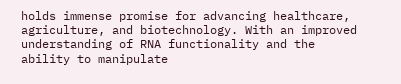holds immense promise for advancing healthcare, agriculture, and biotechnology. With an improved understanding of RNA functionality and the ability to manipulate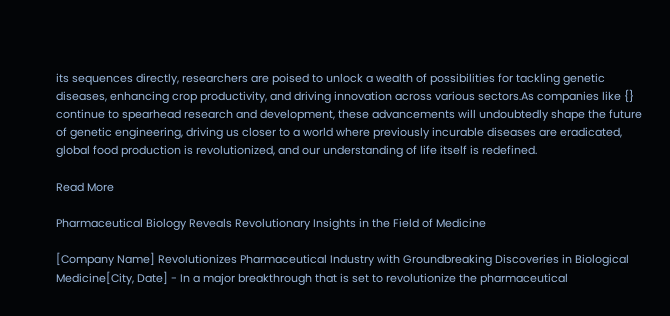its sequences directly, researchers are poised to unlock a wealth of possibilities for tackling genetic diseases, enhancing crop productivity, and driving innovation across various sectors.As companies like {} continue to spearhead research and development, these advancements will undoubtedly shape the future of genetic engineering, driving us closer to a world where previously incurable diseases are eradicated, global food production is revolutionized, and our understanding of life itself is redefined.

Read More

Pharmaceutical Biology Reveals Revolutionary Insights in the Field of Medicine

[Company Name] Revolutionizes Pharmaceutical Industry with Groundbreaking Discoveries in Biological Medicine[City, Date] - In a major breakthrough that is set to revolutionize the pharmaceutical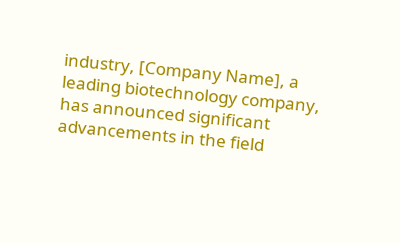industry, [Company Name], a leading biotechnology company, has announced significant advancements in the field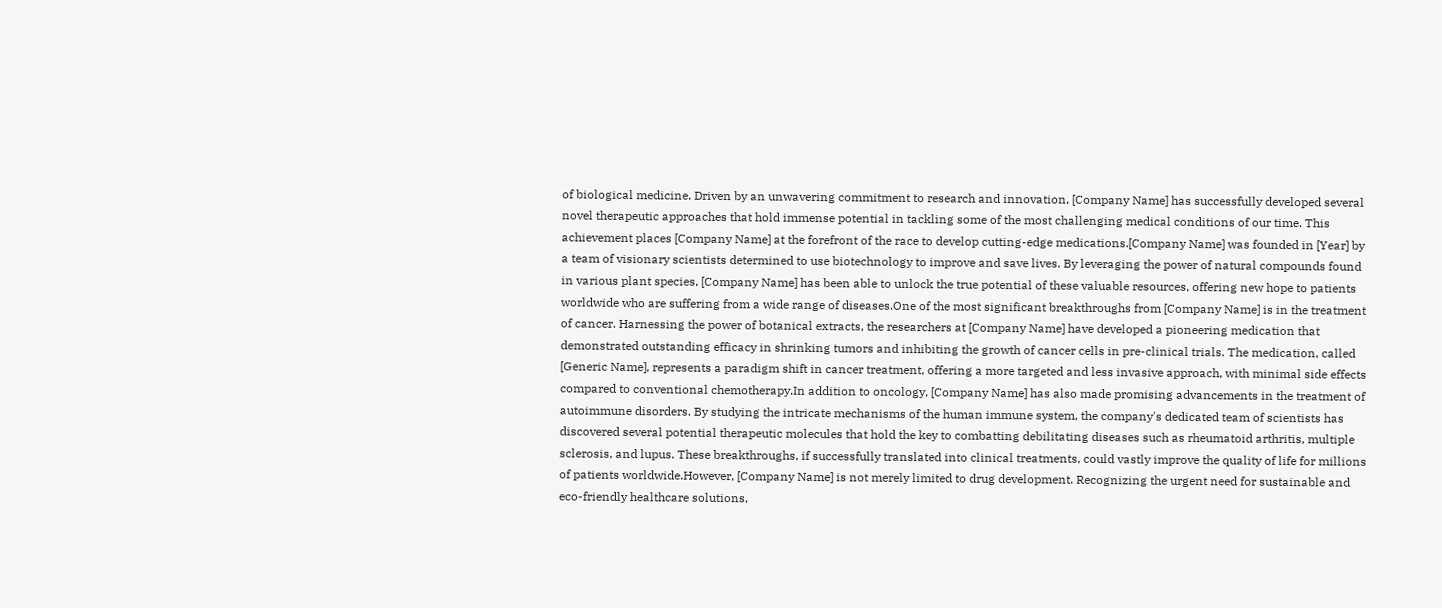of biological medicine. Driven by an unwavering commitment to research and innovation, [Company Name] has successfully developed several novel therapeutic approaches that hold immense potential in tackling some of the most challenging medical conditions of our time. This achievement places [Company Name] at the forefront of the race to develop cutting-edge medications.[Company Name] was founded in [Year] by a team of visionary scientists determined to use biotechnology to improve and save lives. By leveraging the power of natural compounds found in various plant species, [Company Name] has been able to unlock the true potential of these valuable resources, offering new hope to patients worldwide who are suffering from a wide range of diseases.One of the most significant breakthroughs from [Company Name] is in the treatment of cancer. Harnessing the power of botanical extracts, the researchers at [Company Name] have developed a pioneering medication that demonstrated outstanding efficacy in shrinking tumors and inhibiting the growth of cancer cells in pre-clinical trials. The medication, called [Generic Name], represents a paradigm shift in cancer treatment, offering a more targeted and less invasive approach, with minimal side effects compared to conventional chemotherapy.In addition to oncology, [Company Name] has also made promising advancements in the treatment of autoimmune disorders. By studying the intricate mechanisms of the human immune system, the company's dedicated team of scientists has discovered several potential therapeutic molecules that hold the key to combatting debilitating diseases such as rheumatoid arthritis, multiple sclerosis, and lupus. These breakthroughs, if successfully translated into clinical treatments, could vastly improve the quality of life for millions of patients worldwide.However, [Company Name] is not merely limited to drug development. Recognizing the urgent need for sustainable and eco-friendly healthcare solutions,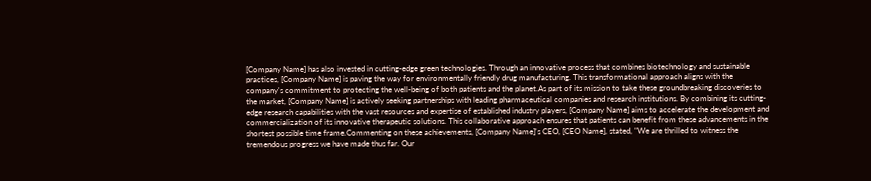[Company Name] has also invested in cutting-edge green technologies. Through an innovative process that combines biotechnology and sustainable practices, [Company Name] is paving the way for environmentally friendly drug manufacturing. This transformational approach aligns with the company's commitment to protecting the well-being of both patients and the planet.As part of its mission to take these groundbreaking discoveries to the market, [Company Name] is actively seeking partnerships with leading pharmaceutical companies and research institutions. By combining its cutting-edge research capabilities with the vast resources and expertise of established industry players, [Company Name] aims to accelerate the development and commercialization of its innovative therapeutic solutions. This collaborative approach ensures that patients can benefit from these advancements in the shortest possible time frame.Commenting on these achievements, [Company Name]'s CEO, [CEO Name], stated, "We are thrilled to witness the tremendous progress we have made thus far. Our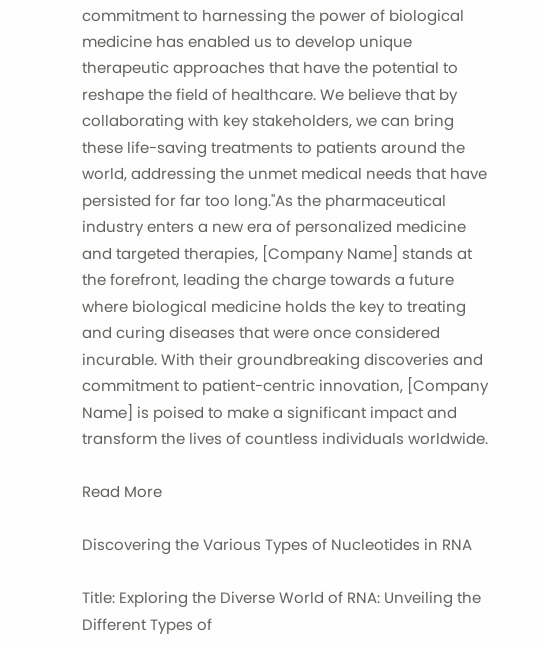commitment to harnessing the power of biological medicine has enabled us to develop unique therapeutic approaches that have the potential to reshape the field of healthcare. We believe that by collaborating with key stakeholders, we can bring these life-saving treatments to patients around the world, addressing the unmet medical needs that have persisted for far too long."As the pharmaceutical industry enters a new era of personalized medicine and targeted therapies, [Company Name] stands at the forefront, leading the charge towards a future where biological medicine holds the key to treating and curing diseases that were once considered incurable. With their groundbreaking discoveries and commitment to patient-centric innovation, [Company Name] is poised to make a significant impact and transform the lives of countless individuals worldwide.

Read More

Discovering the Various Types of Nucleotides in RNA

Title: Exploring the Diverse World of RNA: Unveiling the Different Types of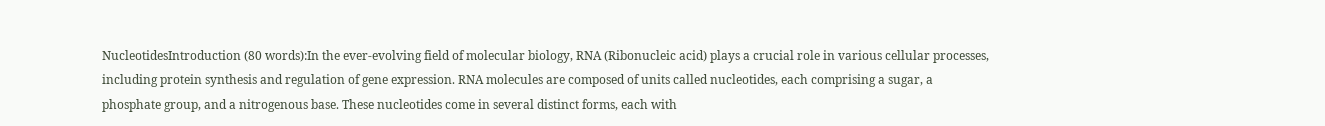NucleotidesIntroduction (80 words):In the ever-evolving field of molecular biology, RNA (Ribonucleic acid) plays a crucial role in various cellular processes, including protein synthesis and regulation of gene expression. RNA molecules are composed of units called nucleotides, each comprising a sugar, a phosphate group, and a nitrogenous base. These nucleotides come in several distinct forms, each with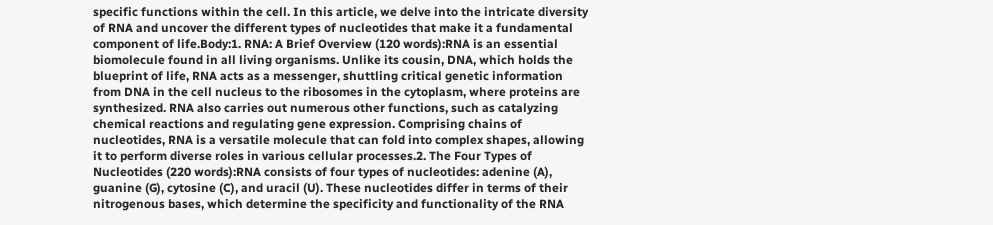specific functions within the cell. In this article, we delve into the intricate diversity of RNA and uncover the different types of nucleotides that make it a fundamental component of life.Body:1. RNA: A Brief Overview (120 words):RNA is an essential biomolecule found in all living organisms. Unlike its cousin, DNA, which holds the blueprint of life, RNA acts as a messenger, shuttling critical genetic information from DNA in the cell nucleus to the ribosomes in the cytoplasm, where proteins are synthesized. RNA also carries out numerous other functions, such as catalyzing chemical reactions and regulating gene expression. Comprising chains of nucleotides, RNA is a versatile molecule that can fold into complex shapes, allowing it to perform diverse roles in various cellular processes.2. The Four Types of Nucleotides (220 words):RNA consists of four types of nucleotides: adenine (A), guanine (G), cytosine (C), and uracil (U). These nucleotides differ in terms of their nitrogenous bases, which determine the specificity and functionality of the RNA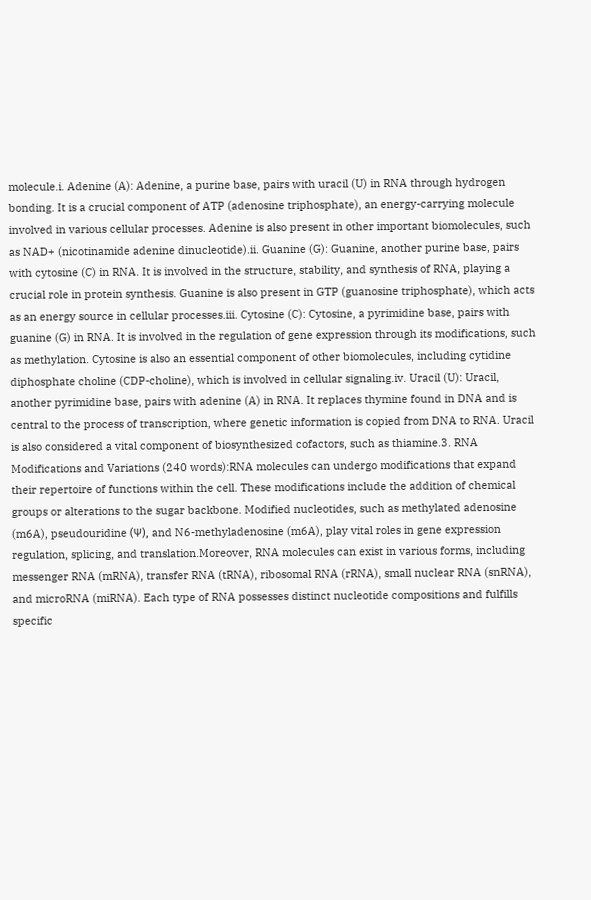molecule.i. Adenine (A): Adenine, a purine base, pairs with uracil (U) in RNA through hydrogen bonding. It is a crucial component of ATP (adenosine triphosphate), an energy-carrying molecule involved in various cellular processes. Adenine is also present in other important biomolecules, such as NAD+ (nicotinamide adenine dinucleotide).ii. Guanine (G): Guanine, another purine base, pairs with cytosine (C) in RNA. It is involved in the structure, stability, and synthesis of RNA, playing a crucial role in protein synthesis. Guanine is also present in GTP (guanosine triphosphate), which acts as an energy source in cellular processes.iii. Cytosine (C): Cytosine, a pyrimidine base, pairs with guanine (G) in RNA. It is involved in the regulation of gene expression through its modifications, such as methylation. Cytosine is also an essential component of other biomolecules, including cytidine diphosphate choline (CDP-choline), which is involved in cellular signaling.iv. Uracil (U): Uracil, another pyrimidine base, pairs with adenine (A) in RNA. It replaces thymine found in DNA and is central to the process of transcription, where genetic information is copied from DNA to RNA. Uracil is also considered a vital component of biosynthesized cofactors, such as thiamine.3. RNA Modifications and Variations (240 words):RNA molecules can undergo modifications that expand their repertoire of functions within the cell. These modifications include the addition of chemical groups or alterations to the sugar backbone. Modified nucleotides, such as methylated adenosine (m6A), pseudouridine (Ψ), and N6-methyladenosine (m6A), play vital roles in gene expression regulation, splicing, and translation.Moreover, RNA molecules can exist in various forms, including messenger RNA (mRNA), transfer RNA (tRNA), ribosomal RNA (rRNA), small nuclear RNA (snRNA), and microRNA (miRNA). Each type of RNA possesses distinct nucleotide compositions and fulfills specific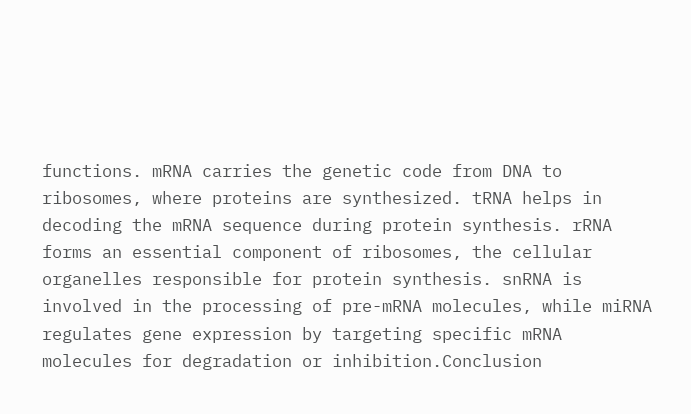functions. mRNA carries the genetic code from DNA to ribosomes, where proteins are synthesized. tRNA helps in decoding the mRNA sequence during protein synthesis. rRNA forms an essential component of ribosomes, the cellular organelles responsible for protein synthesis. snRNA is involved in the processing of pre-mRNA molecules, while miRNA regulates gene expression by targeting specific mRNA molecules for degradation or inhibition.Conclusion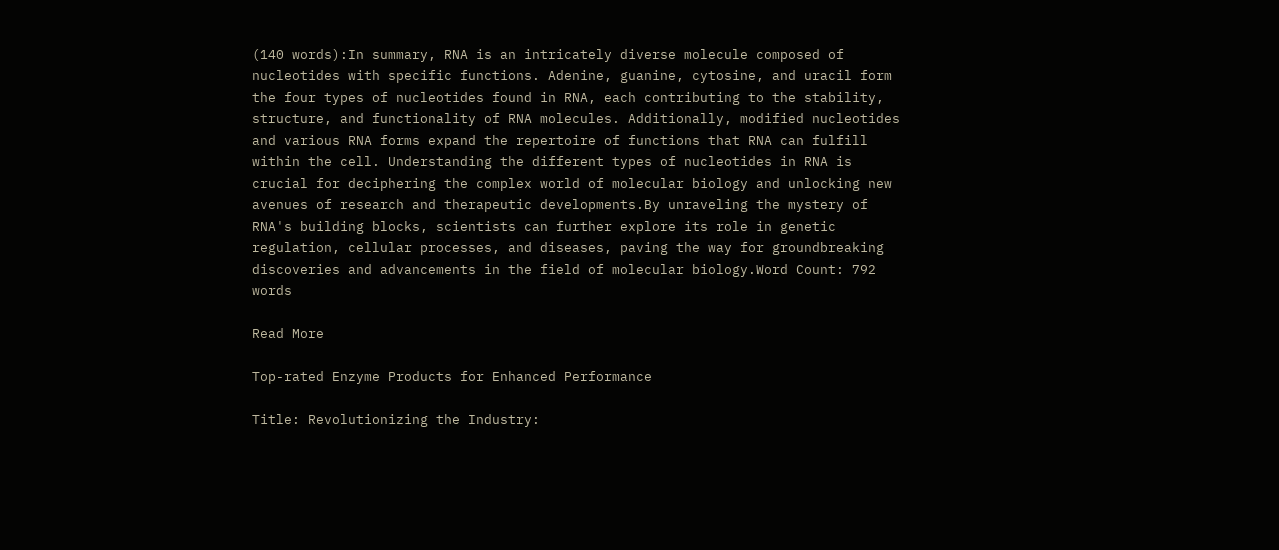(140 words):In summary, RNA is an intricately diverse molecule composed of nucleotides with specific functions. Adenine, guanine, cytosine, and uracil form the four types of nucleotides found in RNA, each contributing to the stability, structure, and functionality of RNA molecules. Additionally, modified nucleotides and various RNA forms expand the repertoire of functions that RNA can fulfill within the cell. Understanding the different types of nucleotides in RNA is crucial for deciphering the complex world of molecular biology and unlocking new avenues of research and therapeutic developments.By unraveling the mystery of RNA's building blocks, scientists can further explore its role in genetic regulation, cellular processes, and diseases, paving the way for groundbreaking discoveries and advancements in the field of molecular biology.Word Count: 792 words

Read More

Top-rated Enzyme Products for Enhanced Performance

Title: Revolutionizing the Industry: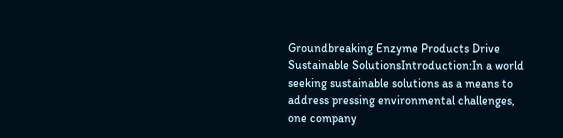Groundbreaking Enzyme Products Drive Sustainable SolutionsIntroduction:In a world seeking sustainable solutions as a means to address pressing environmental challenges, one company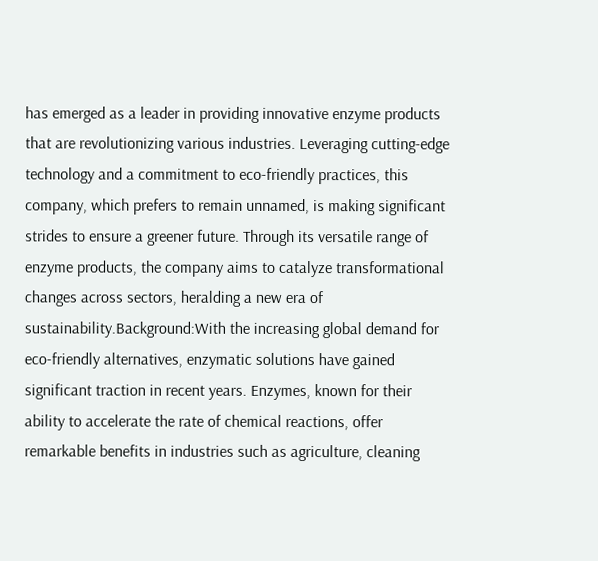has emerged as a leader in providing innovative enzyme products that are revolutionizing various industries. Leveraging cutting-edge technology and a commitment to eco-friendly practices, this company, which prefers to remain unnamed, is making significant strides to ensure a greener future. Through its versatile range of enzyme products, the company aims to catalyze transformational changes across sectors, heralding a new era of sustainability.Background:With the increasing global demand for eco-friendly alternatives, enzymatic solutions have gained significant traction in recent years. Enzymes, known for their ability to accelerate the rate of chemical reactions, offer remarkable benefits in industries such as agriculture, cleaning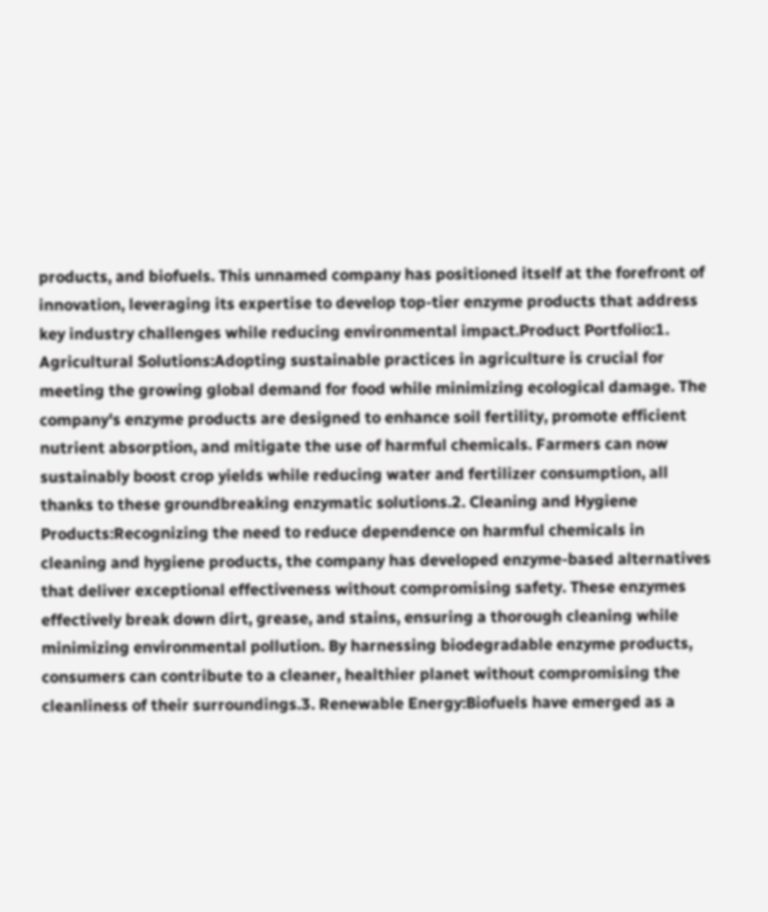products, and biofuels. This unnamed company has positioned itself at the forefront of innovation, leveraging its expertise to develop top-tier enzyme products that address key industry challenges while reducing environmental impact.Product Portfolio:1. Agricultural Solutions:Adopting sustainable practices in agriculture is crucial for meeting the growing global demand for food while minimizing ecological damage. The company's enzyme products are designed to enhance soil fertility, promote efficient nutrient absorption, and mitigate the use of harmful chemicals. Farmers can now sustainably boost crop yields while reducing water and fertilizer consumption, all thanks to these groundbreaking enzymatic solutions.2. Cleaning and Hygiene Products:Recognizing the need to reduce dependence on harmful chemicals in cleaning and hygiene products, the company has developed enzyme-based alternatives that deliver exceptional effectiveness without compromising safety. These enzymes effectively break down dirt, grease, and stains, ensuring a thorough cleaning while minimizing environmental pollution. By harnessing biodegradable enzyme products, consumers can contribute to a cleaner, healthier planet without compromising the cleanliness of their surroundings.3. Renewable Energy:Biofuels have emerged as a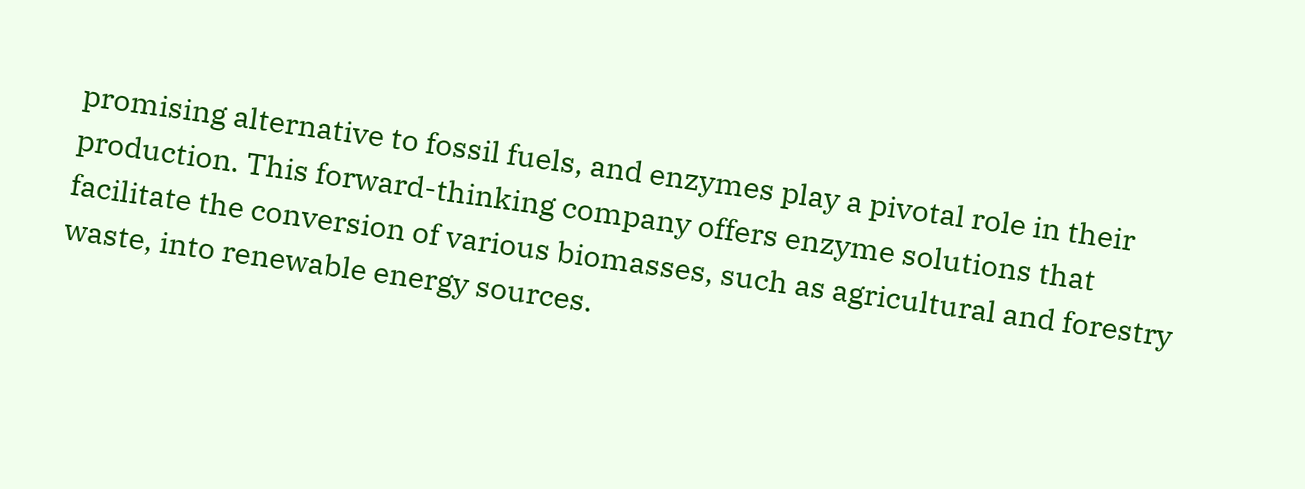promising alternative to fossil fuels, and enzymes play a pivotal role in their production. This forward-thinking company offers enzyme solutions that facilitate the conversion of various biomasses, such as agricultural and forestry waste, into renewable energy sources.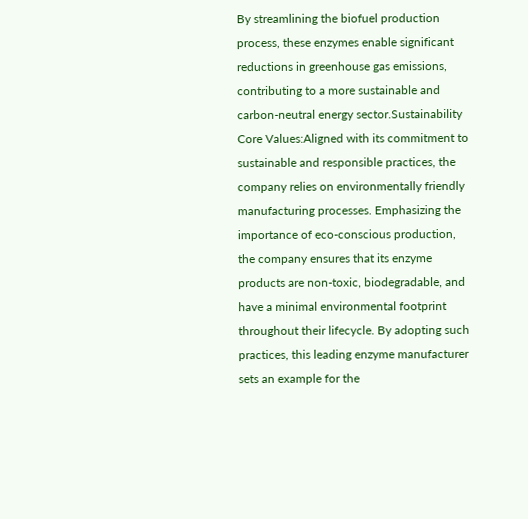By streamlining the biofuel production process, these enzymes enable significant reductions in greenhouse gas emissions, contributing to a more sustainable and carbon-neutral energy sector.Sustainability Core Values:Aligned with its commitment to sustainable and responsible practices, the company relies on environmentally friendly manufacturing processes. Emphasizing the importance of eco-conscious production, the company ensures that its enzyme products are non-toxic, biodegradable, and have a minimal environmental footprint throughout their lifecycle. By adopting such practices, this leading enzyme manufacturer sets an example for the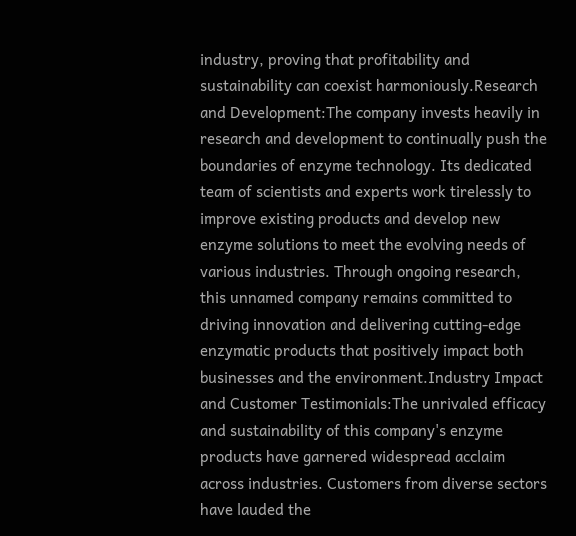industry, proving that profitability and sustainability can coexist harmoniously.Research and Development:The company invests heavily in research and development to continually push the boundaries of enzyme technology. Its dedicated team of scientists and experts work tirelessly to improve existing products and develop new enzyme solutions to meet the evolving needs of various industries. Through ongoing research, this unnamed company remains committed to driving innovation and delivering cutting-edge enzymatic products that positively impact both businesses and the environment.Industry Impact and Customer Testimonials:The unrivaled efficacy and sustainability of this company's enzyme products have garnered widespread acclaim across industries. Customers from diverse sectors have lauded the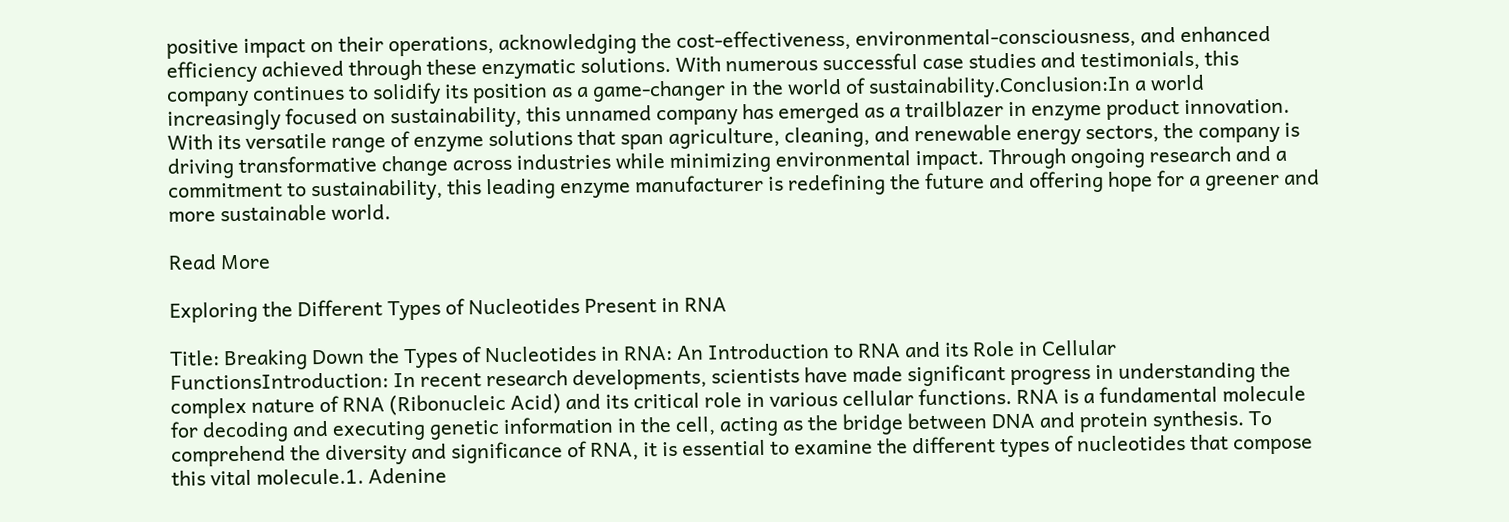positive impact on their operations, acknowledging the cost-effectiveness, environmental-consciousness, and enhanced efficiency achieved through these enzymatic solutions. With numerous successful case studies and testimonials, this company continues to solidify its position as a game-changer in the world of sustainability.Conclusion:In a world increasingly focused on sustainability, this unnamed company has emerged as a trailblazer in enzyme product innovation. With its versatile range of enzyme solutions that span agriculture, cleaning, and renewable energy sectors, the company is driving transformative change across industries while minimizing environmental impact. Through ongoing research and a commitment to sustainability, this leading enzyme manufacturer is redefining the future and offering hope for a greener and more sustainable world.

Read More

Exploring the Different Types of Nucleotides Present in RNA

Title: Breaking Down the Types of Nucleotides in RNA: An Introduction to RNA and its Role in Cellular FunctionsIntroduction: In recent research developments, scientists have made significant progress in understanding the complex nature of RNA (Ribonucleic Acid) and its critical role in various cellular functions. RNA is a fundamental molecule for decoding and executing genetic information in the cell, acting as the bridge between DNA and protein synthesis. To comprehend the diversity and significance of RNA, it is essential to examine the different types of nucleotides that compose this vital molecule.1. Adenine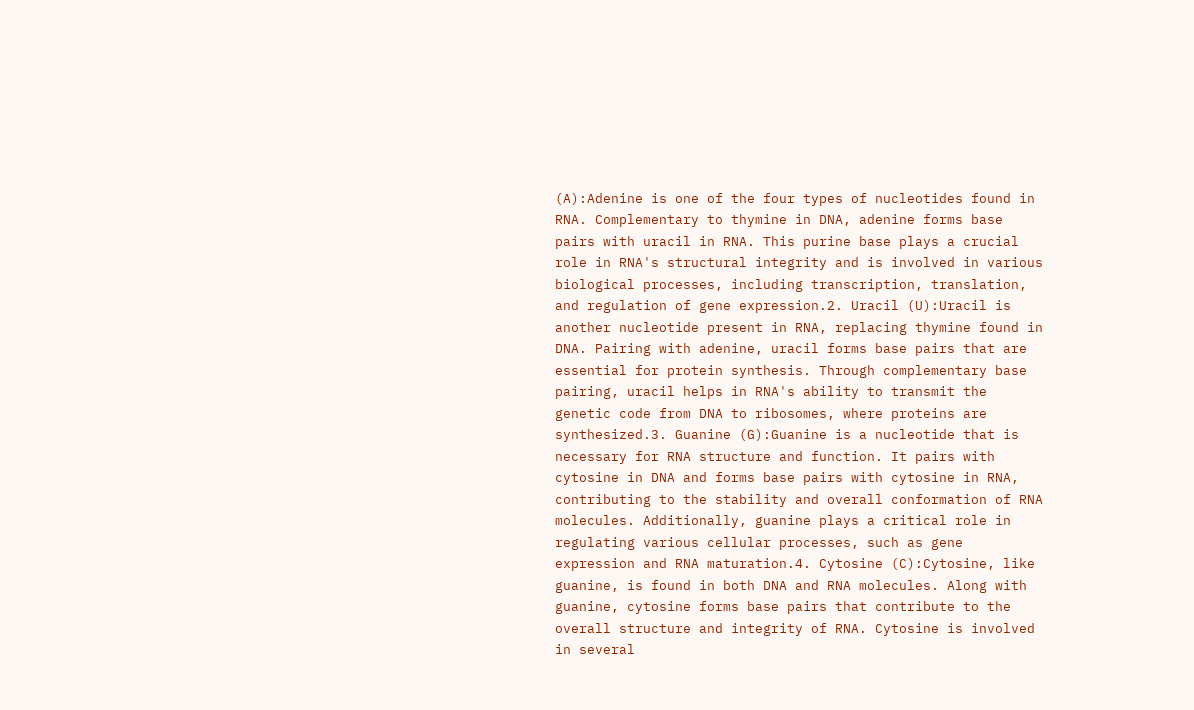(A):Adenine is one of the four types of nucleotides found in RNA. Complementary to thymine in DNA, adenine forms base pairs with uracil in RNA. This purine base plays a crucial role in RNA's structural integrity and is involved in various biological processes, including transcription, translation, and regulation of gene expression.2. Uracil (U):Uracil is another nucleotide present in RNA, replacing thymine found in DNA. Pairing with adenine, uracil forms base pairs that are essential for protein synthesis. Through complementary base pairing, uracil helps in RNA's ability to transmit the genetic code from DNA to ribosomes, where proteins are synthesized.3. Guanine (G):Guanine is a nucleotide that is necessary for RNA structure and function. It pairs with cytosine in DNA and forms base pairs with cytosine in RNA, contributing to the stability and overall conformation of RNA molecules. Additionally, guanine plays a critical role in regulating various cellular processes, such as gene expression and RNA maturation.4. Cytosine (C):Cytosine, like guanine, is found in both DNA and RNA molecules. Along with guanine, cytosine forms base pairs that contribute to the overall structure and integrity of RNA. Cytosine is involved in several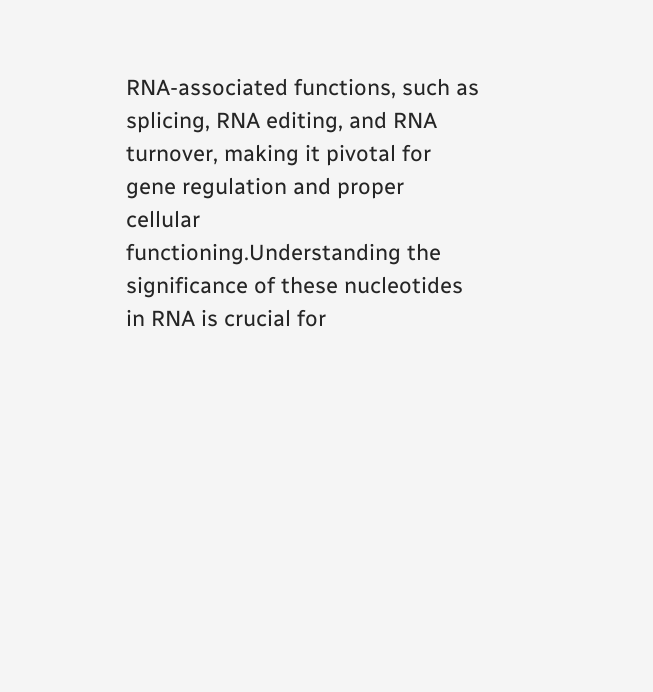RNA-associated functions, such as splicing, RNA editing, and RNA turnover, making it pivotal for gene regulation and proper cellular functioning.Understanding the significance of these nucleotides in RNA is crucial for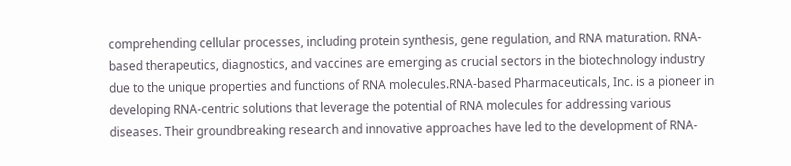comprehending cellular processes, including protein synthesis, gene regulation, and RNA maturation. RNA-based therapeutics, diagnostics, and vaccines are emerging as crucial sectors in the biotechnology industry due to the unique properties and functions of RNA molecules.RNA-based Pharmaceuticals, Inc. is a pioneer in developing RNA-centric solutions that leverage the potential of RNA molecules for addressing various diseases. Their groundbreaking research and innovative approaches have led to the development of RNA-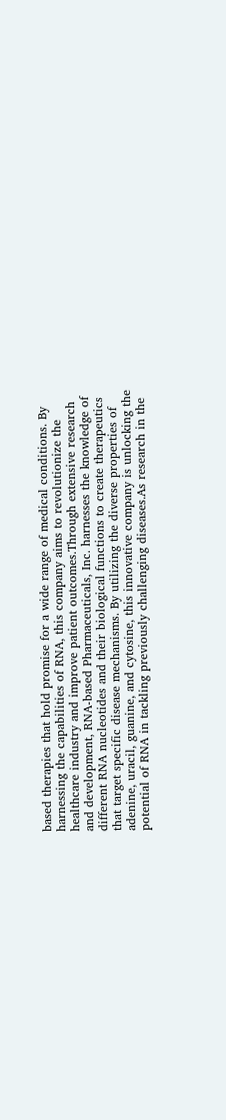based therapies that hold promise for a wide range of medical conditions. By harnessing the capabilities of RNA, this company aims to revolutionize the healthcare industry and improve patient outcomes.Through extensive research and development, RNA-based Pharmaceuticals, Inc. harnesses the knowledge of different RNA nucleotides and their biological functions to create therapeutics that target specific disease mechanisms. By utilizing the diverse properties of adenine, uracil, guanine, and cytosine, this innovative company is unlocking the potential of RNA in tackling previously challenging diseases.As research in the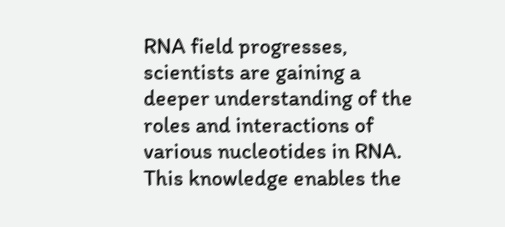RNA field progresses, scientists are gaining a deeper understanding of the roles and interactions of various nucleotides in RNA. This knowledge enables the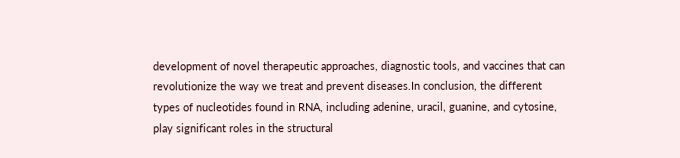development of novel therapeutic approaches, diagnostic tools, and vaccines that can revolutionize the way we treat and prevent diseases.In conclusion, the different types of nucleotides found in RNA, including adenine, uracil, guanine, and cytosine, play significant roles in the structural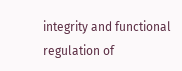integrity and functional regulation of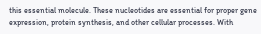this essential molecule. These nucleotides are essential for proper gene expression, protein synthesis, and other cellular processes. With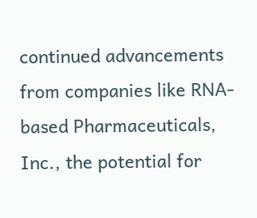continued advancements from companies like RNA-based Pharmaceuticals, Inc., the potential for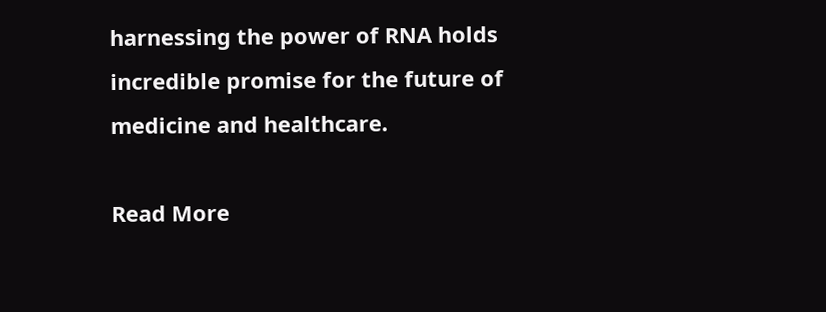harnessing the power of RNA holds incredible promise for the future of medicine and healthcare.

Read More